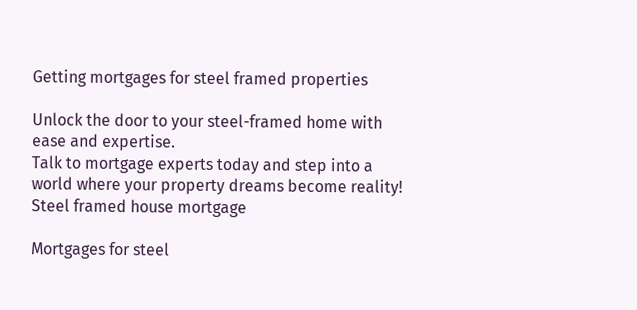Getting mortgages for steel framed properties

Unlock the door to your steel-framed home with ease and expertise.
Talk to mortgage experts today and step into a world where your property dreams become reality!
Steel framed house mortgage

Mortgages for steel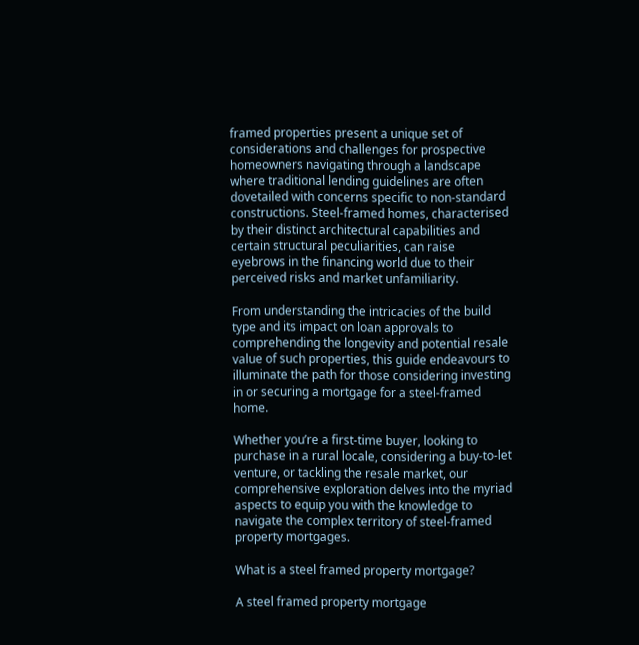framed properties present a unique set of considerations and challenges for prospective homeowners navigating through a landscape where traditional lending guidelines are often dovetailed with concerns specific to non-standard constructions. Steel-framed homes, characterised by their distinct architectural capabilities and certain structural peculiarities, can raise eyebrows in the financing world due to their perceived risks and market unfamiliarity.

From understanding the intricacies of the build type and its impact on loan approvals to comprehending the longevity and potential resale value of such properties, this guide endeavours to illuminate the path for those considering investing in or securing a mortgage for a steel-framed home.

Whether you’re a first-time buyer, looking to purchase in a rural locale, considering a buy-to-let venture, or tackling the resale market, our comprehensive exploration delves into the myriad aspects to equip you with the knowledge to navigate the complex territory of steel-framed property mortgages.

What is a steel framed property mortgage?

A steel framed property mortgage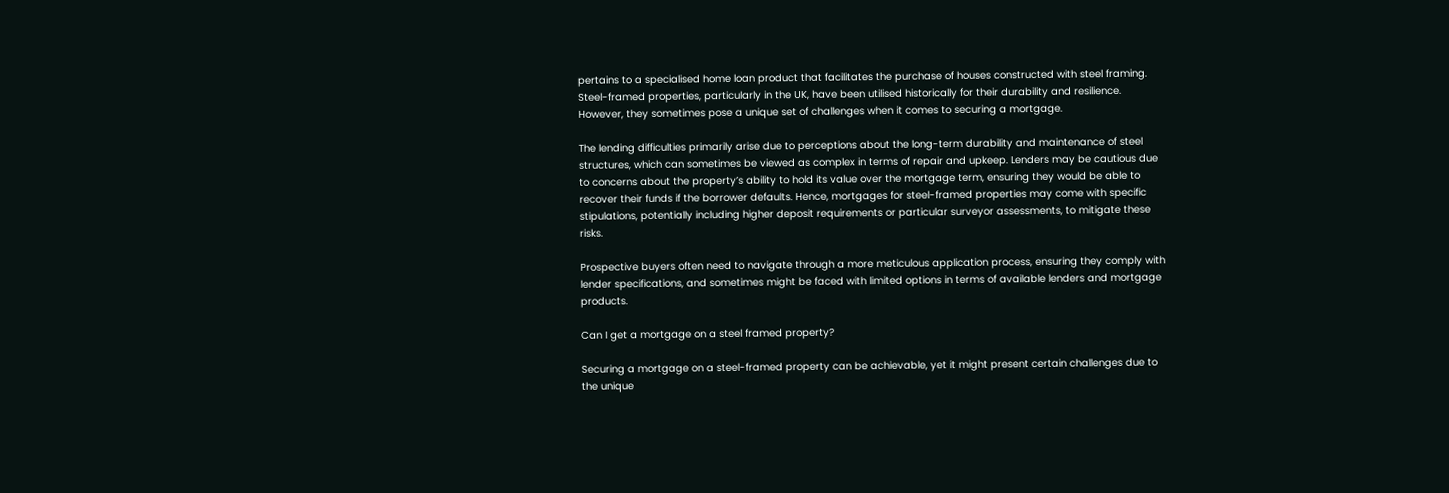pertains to a specialised home loan product that facilitates the purchase of houses constructed with steel framing. Steel-framed properties, particularly in the UK, have been utilised historically for their durability and resilience. However, they sometimes pose a unique set of challenges when it comes to securing a mortgage.

The lending difficulties primarily arise due to perceptions about the long-term durability and maintenance of steel structures, which can sometimes be viewed as complex in terms of repair and upkeep. Lenders may be cautious due to concerns about the property’s ability to hold its value over the mortgage term, ensuring they would be able to recover their funds if the borrower defaults. Hence, mortgages for steel-framed properties may come with specific stipulations, potentially including higher deposit requirements or particular surveyor assessments, to mitigate these risks.

Prospective buyers often need to navigate through a more meticulous application process, ensuring they comply with lender specifications, and sometimes might be faced with limited options in terms of available lenders and mortgage products.

Can I get a mortgage on a steel framed property?

Securing a mortgage on a steel-framed property can be achievable, yet it might present certain challenges due to the unique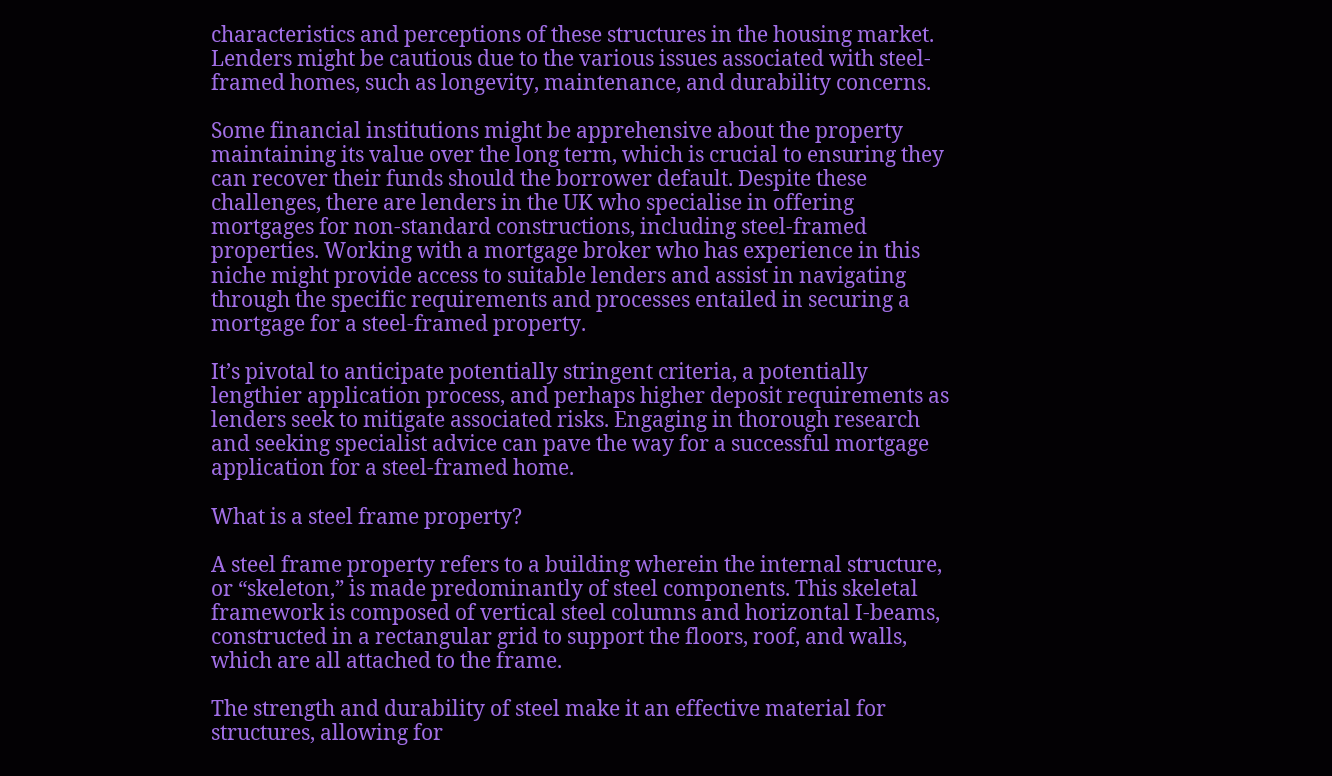characteristics and perceptions of these structures in the housing market. Lenders might be cautious due to the various issues associated with steel-framed homes, such as longevity, maintenance, and durability concerns.

Some financial institutions might be apprehensive about the property maintaining its value over the long term, which is crucial to ensuring they can recover their funds should the borrower default. Despite these challenges, there are lenders in the UK who specialise in offering mortgages for non-standard constructions, including steel-framed properties. Working with a mortgage broker who has experience in this niche might provide access to suitable lenders and assist in navigating through the specific requirements and processes entailed in securing a mortgage for a steel-framed property.

It’s pivotal to anticipate potentially stringent criteria, a potentially lengthier application process, and perhaps higher deposit requirements as lenders seek to mitigate associated risks. Engaging in thorough research and seeking specialist advice can pave the way for a successful mortgage application for a steel-framed home.

What is a steel frame property?

A steel frame property refers to a building wherein the internal structure, or “skeleton,” is made predominantly of steel components. This skeletal framework is composed of vertical steel columns and horizontal I-beams, constructed in a rectangular grid to support the floors, roof, and walls, which are all attached to the frame.

The strength and durability of steel make it an effective material for structures, allowing for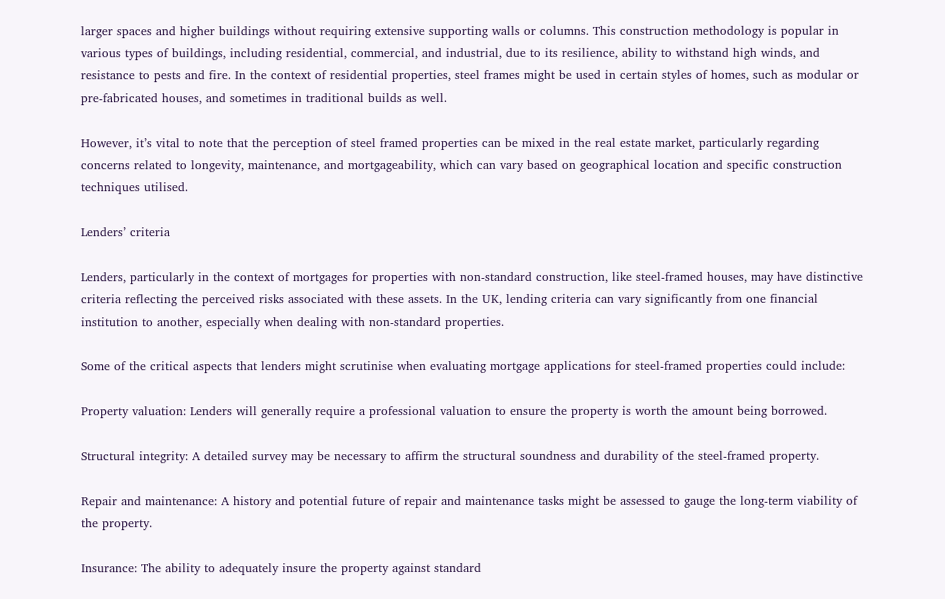larger spaces and higher buildings without requiring extensive supporting walls or columns. This construction methodology is popular in various types of buildings, including residential, commercial, and industrial, due to its resilience, ability to withstand high winds, and resistance to pests and fire. In the context of residential properties, steel frames might be used in certain styles of homes, such as modular or pre-fabricated houses, and sometimes in traditional builds as well.

However, it’s vital to note that the perception of steel framed properties can be mixed in the real estate market, particularly regarding concerns related to longevity, maintenance, and mortgageability, which can vary based on geographical location and specific construction techniques utilised.

Lenders’ criteria

Lenders, particularly in the context of mortgages for properties with non-standard construction, like steel-framed houses, may have distinctive criteria reflecting the perceived risks associated with these assets. In the UK, lending criteria can vary significantly from one financial institution to another, especially when dealing with non-standard properties.

Some of the critical aspects that lenders might scrutinise when evaluating mortgage applications for steel-framed properties could include:

Property valuation: Lenders will generally require a professional valuation to ensure the property is worth the amount being borrowed.

Structural integrity: A detailed survey may be necessary to affirm the structural soundness and durability of the steel-framed property.

Repair and maintenance: A history and potential future of repair and maintenance tasks might be assessed to gauge the long-term viability of the property.

Insurance: The ability to adequately insure the property against standard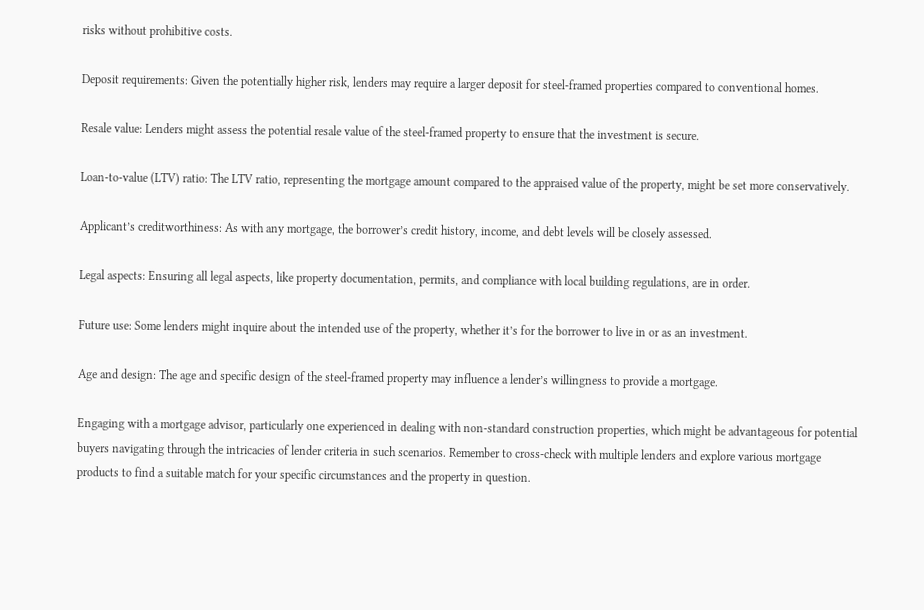risks without prohibitive costs.

Deposit requirements: Given the potentially higher risk, lenders may require a larger deposit for steel-framed properties compared to conventional homes.

Resale value: Lenders might assess the potential resale value of the steel-framed property to ensure that the investment is secure.

Loan-to-value (LTV) ratio: The LTV ratio, representing the mortgage amount compared to the appraised value of the property, might be set more conservatively.

Applicant’s creditworthiness: As with any mortgage, the borrower’s credit history, income, and debt levels will be closely assessed.

Legal aspects: Ensuring all legal aspects, like property documentation, permits, and compliance with local building regulations, are in order.

Future use: Some lenders might inquire about the intended use of the property, whether it’s for the borrower to live in or as an investment.

Age and design: The age and specific design of the steel-framed property may influence a lender’s willingness to provide a mortgage.

Engaging with a mortgage advisor, particularly one experienced in dealing with non-standard construction properties, which might be advantageous for potential buyers navigating through the intricacies of lender criteria in such scenarios. Remember to cross-check with multiple lenders and explore various mortgage products to find a suitable match for your specific circumstances and the property in question.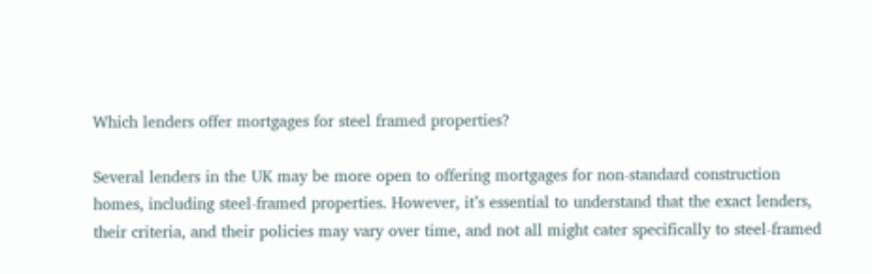Which lenders offer mortgages for steel framed properties?

Several lenders in the UK may be more open to offering mortgages for non-standard construction homes, including steel-framed properties. However, it’s essential to understand that the exact lenders, their criteria, and their policies may vary over time, and not all might cater specifically to steel-framed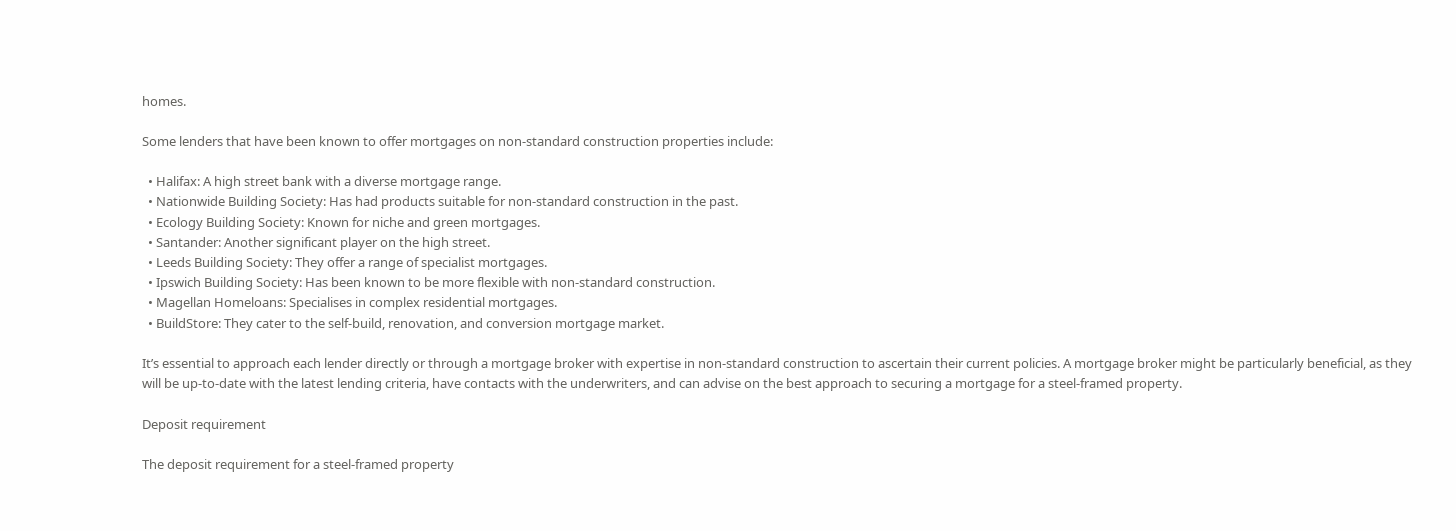homes.

Some lenders that have been known to offer mortgages on non-standard construction properties include:

  • Halifax: A high street bank with a diverse mortgage range.
  • Nationwide Building Society: Has had products suitable for non-standard construction in the past.
  • Ecology Building Society: Known for niche and green mortgages.
  • Santander: Another significant player on the high street.
  • Leeds Building Society: They offer a range of specialist mortgages.
  • Ipswich Building Society: Has been known to be more flexible with non-standard construction.
  • Magellan Homeloans: Specialises in complex residential mortgages.
  • BuildStore: They cater to the self-build, renovation, and conversion mortgage market.

It’s essential to approach each lender directly or through a mortgage broker with expertise in non-standard construction to ascertain their current policies. A mortgage broker might be particularly beneficial, as they will be up-to-date with the latest lending criteria, have contacts with the underwriters, and can advise on the best approach to securing a mortgage for a steel-framed property.

Deposit requirement

The deposit requirement for a steel-framed property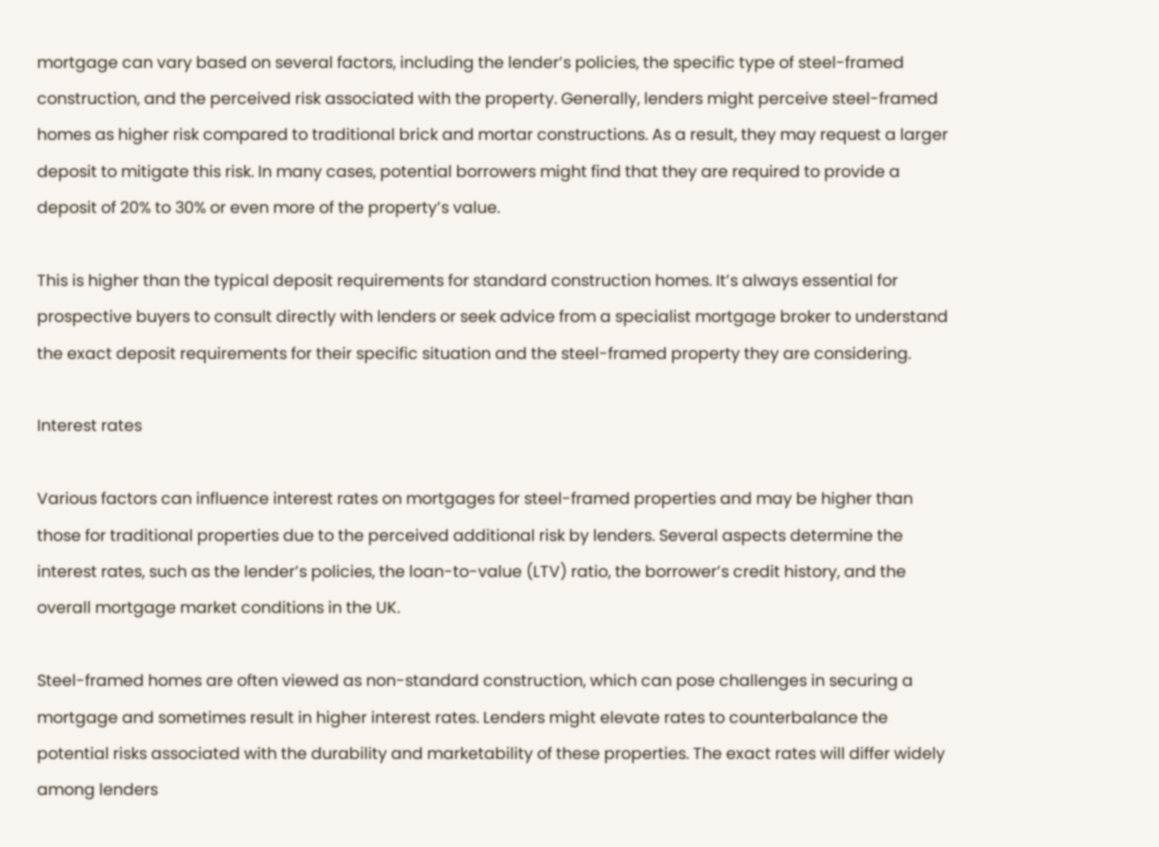mortgage can vary based on several factors, including the lender’s policies, the specific type of steel-framed construction, and the perceived risk associated with the property. Generally, lenders might perceive steel-framed homes as higher risk compared to traditional brick and mortar constructions. As a result, they may request a larger deposit to mitigate this risk. In many cases, potential borrowers might find that they are required to provide a deposit of 20% to 30% or even more of the property’s value.

This is higher than the typical deposit requirements for standard construction homes. It’s always essential for prospective buyers to consult directly with lenders or seek advice from a specialist mortgage broker to understand the exact deposit requirements for their specific situation and the steel-framed property they are considering.

Interest rates

Various factors can influence interest rates on mortgages for steel-framed properties and may be higher than those for traditional properties due to the perceived additional risk by lenders. Several aspects determine the interest rates, such as the lender’s policies, the loan-to-value (LTV) ratio, the borrower’s credit history, and the overall mortgage market conditions in the UK.

Steel-framed homes are often viewed as non-standard construction, which can pose challenges in securing a mortgage and sometimes result in higher interest rates. Lenders might elevate rates to counterbalance the potential risks associated with the durability and marketability of these properties. The exact rates will differ widely among lenders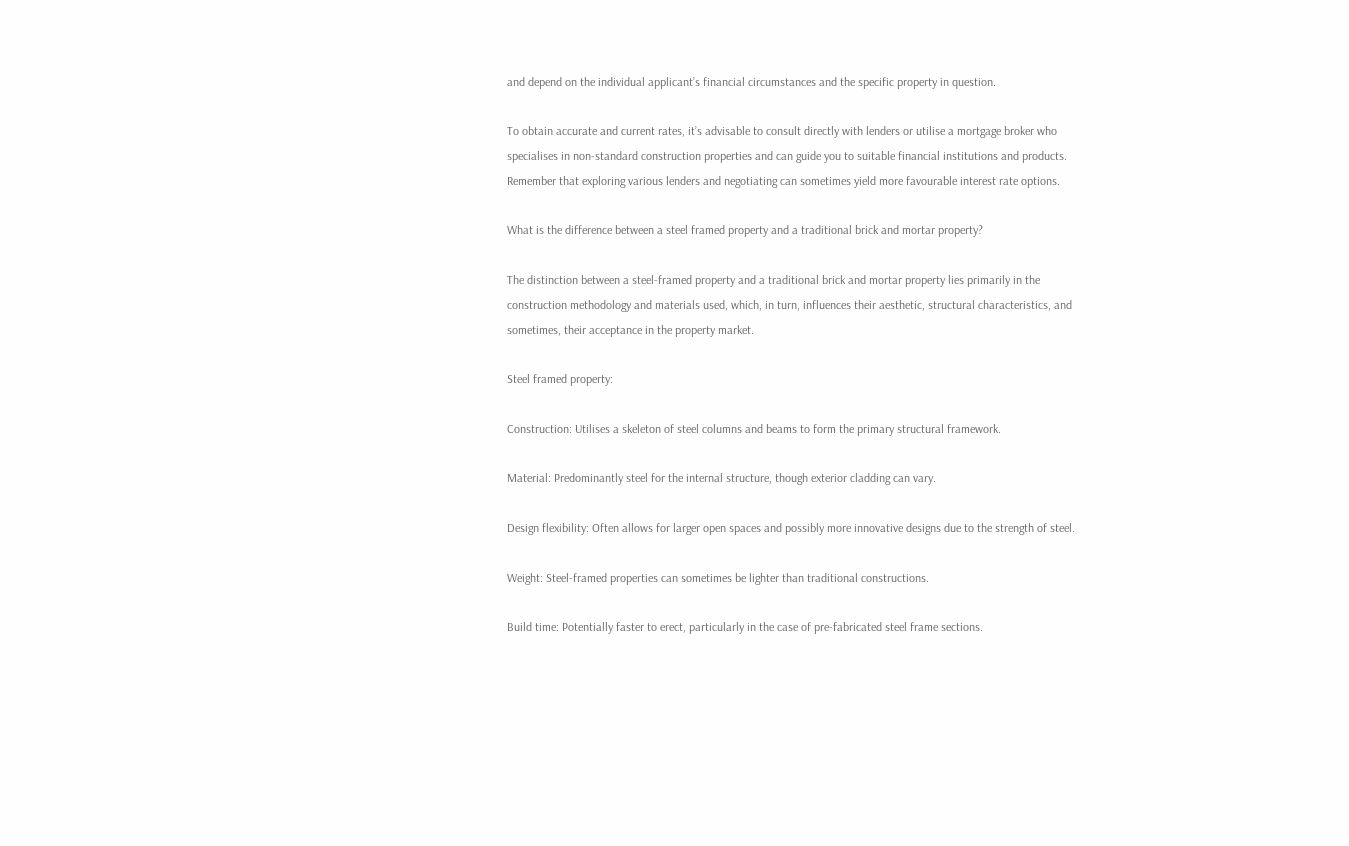and depend on the individual applicant’s financial circumstances and the specific property in question.

To obtain accurate and current rates, it’s advisable to consult directly with lenders or utilise a mortgage broker who specialises in non-standard construction properties and can guide you to suitable financial institutions and products. Remember that exploring various lenders and negotiating can sometimes yield more favourable interest rate options.

What is the difference between a steel framed property and a traditional brick and mortar property?

The distinction between a steel-framed property and a traditional brick and mortar property lies primarily in the construction methodology and materials used, which, in turn, influences their aesthetic, structural characteristics, and sometimes, their acceptance in the property market.

Steel framed property:

Construction: Utilises a skeleton of steel columns and beams to form the primary structural framework.

Material: Predominantly steel for the internal structure, though exterior cladding can vary.

Design flexibility: Often allows for larger open spaces and possibly more innovative designs due to the strength of steel.

Weight: Steel-framed properties can sometimes be lighter than traditional constructions.

Build time: Potentially faster to erect, particularly in the case of pre-fabricated steel frame sections.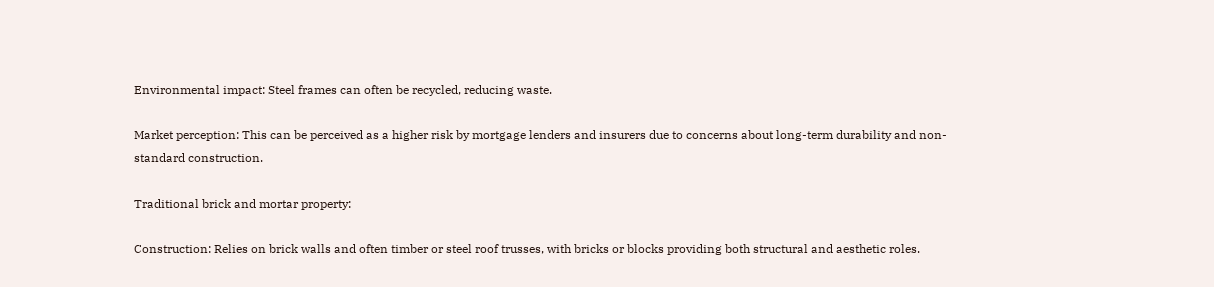Environmental impact: Steel frames can often be recycled, reducing waste.

Market perception: This can be perceived as a higher risk by mortgage lenders and insurers due to concerns about long-term durability and non-standard construction.

Traditional brick and mortar property:

Construction: Relies on brick walls and often timber or steel roof trusses, with bricks or blocks providing both structural and aesthetic roles.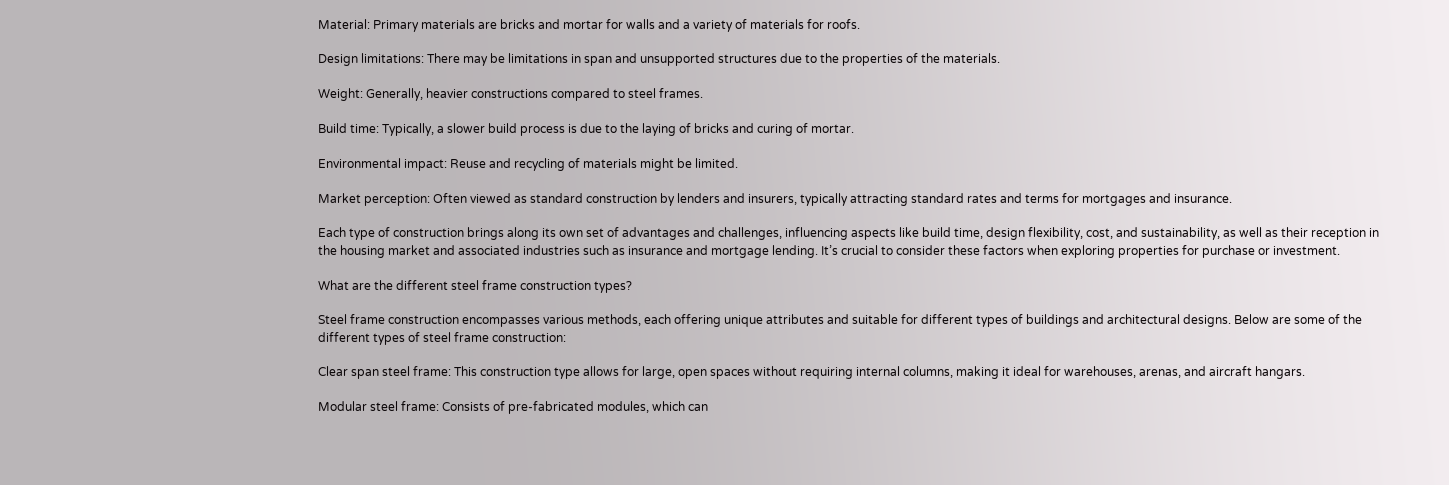Material: Primary materials are bricks and mortar for walls and a variety of materials for roofs.

Design limitations: There may be limitations in span and unsupported structures due to the properties of the materials.

Weight: Generally, heavier constructions compared to steel frames.

Build time: Typically, a slower build process is due to the laying of bricks and curing of mortar.

Environmental impact: Reuse and recycling of materials might be limited.

Market perception: Often viewed as standard construction by lenders and insurers, typically attracting standard rates and terms for mortgages and insurance.

Each type of construction brings along its own set of advantages and challenges, influencing aspects like build time, design flexibility, cost, and sustainability, as well as their reception in the housing market and associated industries such as insurance and mortgage lending. It’s crucial to consider these factors when exploring properties for purchase or investment.

What are the different steel frame construction types?

Steel frame construction encompasses various methods, each offering unique attributes and suitable for different types of buildings and architectural designs. Below are some of the different types of steel frame construction:

Clear span steel frame: This construction type allows for large, open spaces without requiring internal columns, making it ideal for warehouses, arenas, and aircraft hangars.

Modular steel frame: Consists of pre-fabricated modules, which can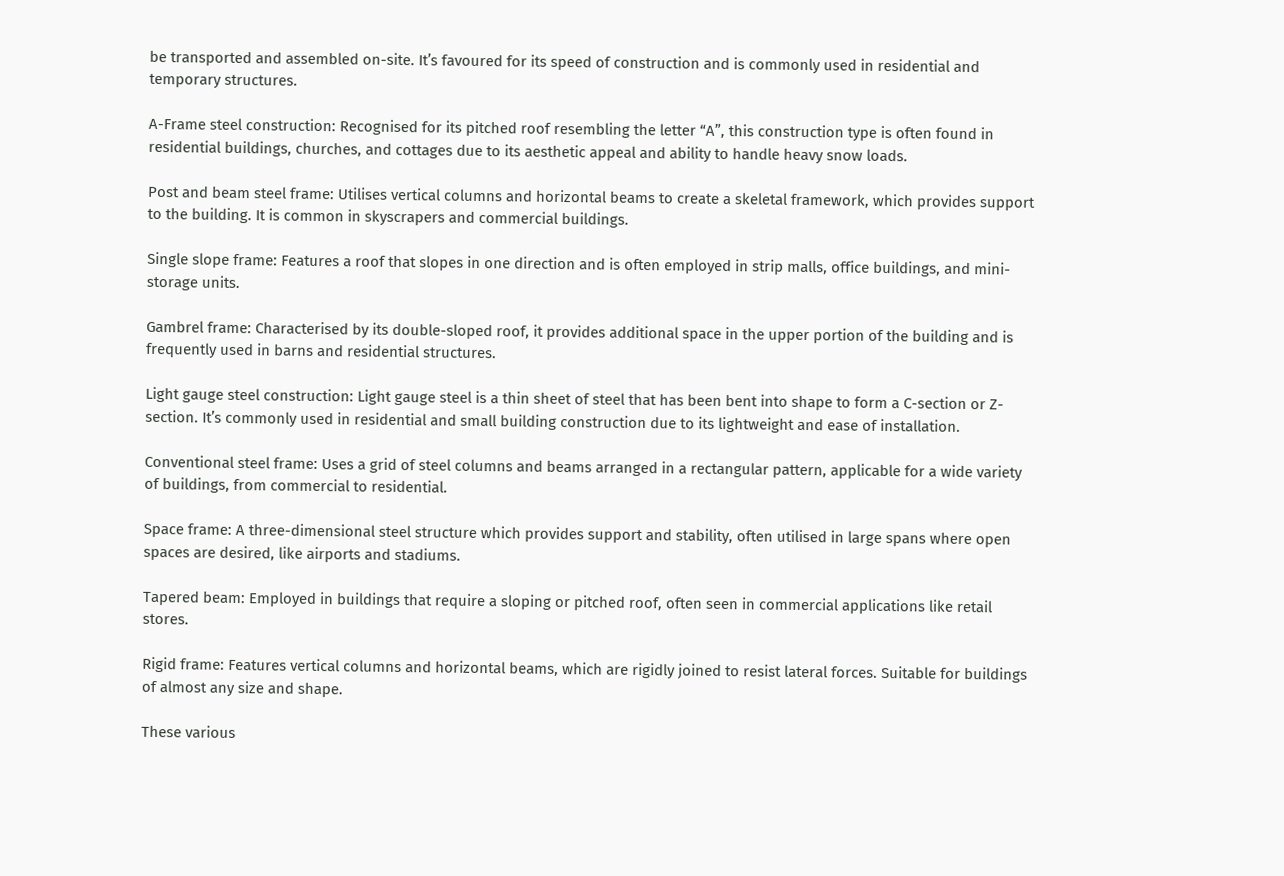be transported and assembled on-site. It’s favoured for its speed of construction and is commonly used in residential and temporary structures.

A-Frame steel construction: Recognised for its pitched roof resembling the letter “A”, this construction type is often found in residential buildings, churches, and cottages due to its aesthetic appeal and ability to handle heavy snow loads.

Post and beam steel frame: Utilises vertical columns and horizontal beams to create a skeletal framework, which provides support to the building. It is common in skyscrapers and commercial buildings.

Single slope frame: Features a roof that slopes in one direction and is often employed in strip malls, office buildings, and mini-storage units.

Gambrel frame: Characterised by its double-sloped roof, it provides additional space in the upper portion of the building and is frequently used in barns and residential structures.

Light gauge steel construction: Light gauge steel is a thin sheet of steel that has been bent into shape to form a C-section or Z-section. It’s commonly used in residential and small building construction due to its lightweight and ease of installation.

Conventional steel frame: Uses a grid of steel columns and beams arranged in a rectangular pattern, applicable for a wide variety of buildings, from commercial to residential.

Space frame: A three-dimensional steel structure which provides support and stability, often utilised in large spans where open spaces are desired, like airports and stadiums.

Tapered beam: Employed in buildings that require a sloping or pitched roof, often seen in commercial applications like retail stores.

Rigid frame: Features vertical columns and horizontal beams, which are rigidly joined to resist lateral forces. Suitable for buildings of almost any size and shape.

These various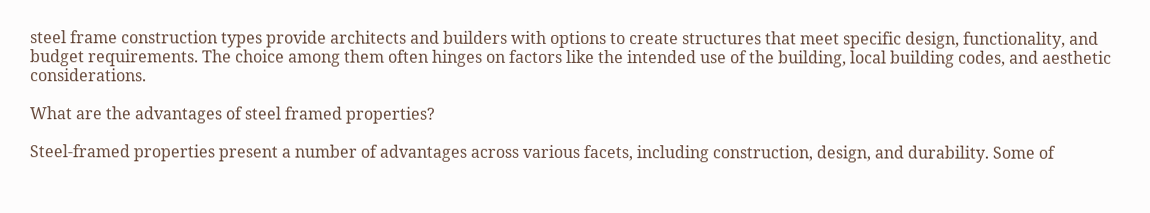steel frame construction types provide architects and builders with options to create structures that meet specific design, functionality, and budget requirements. The choice among them often hinges on factors like the intended use of the building, local building codes, and aesthetic considerations.

What are the advantages of steel framed properties?

Steel-framed properties present a number of advantages across various facets, including construction, design, and durability. Some of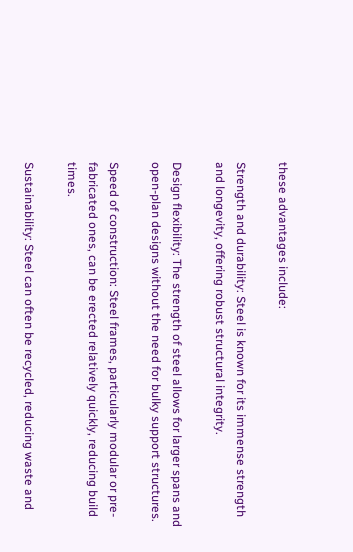these advantages include:

Strength and durability: Steel is known for its immense strength and longevity, offering robust structural integrity.

Design flexibility: The strength of steel allows for larger spans and open-plan designs without the need for bulky support structures.

Speed of construction: Steel frames, particularly modular or pre-fabricated ones, can be erected relatively quickly, reducing build times.

Sustainability: Steel can often be recycled, reducing waste and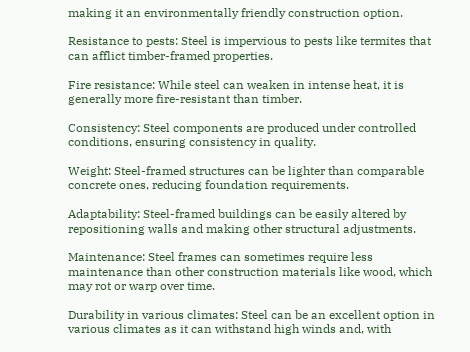making it an environmentally friendly construction option.

Resistance to pests: Steel is impervious to pests like termites that can afflict timber-framed properties.

Fire resistance: While steel can weaken in intense heat, it is generally more fire-resistant than timber.

Consistency: Steel components are produced under controlled conditions, ensuring consistency in quality.

Weight: Steel-framed structures can be lighter than comparable concrete ones, reducing foundation requirements.

Adaptability: Steel-framed buildings can be easily altered by repositioning walls and making other structural adjustments.

Maintenance: Steel frames can sometimes require less maintenance than other construction materials like wood, which may rot or warp over time.

Durability in various climates: Steel can be an excellent option in various climates as it can withstand high winds and, with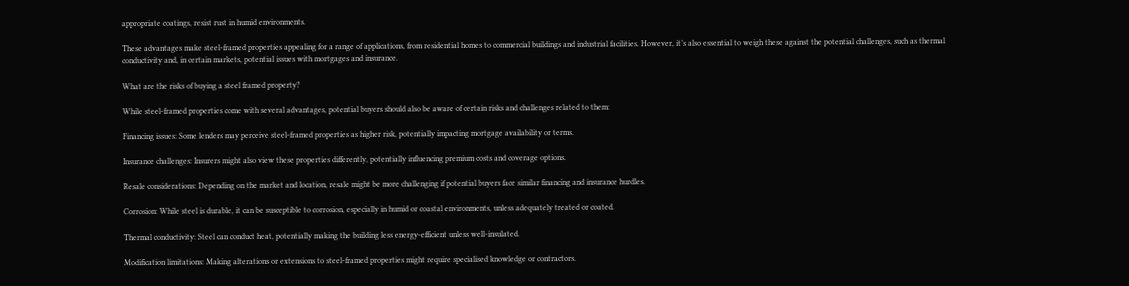appropriate coatings, resist rust in humid environments.

These advantages make steel-framed properties appealing for a range of applications, from residential homes to commercial buildings and industrial facilities. However, it’s also essential to weigh these against the potential challenges, such as thermal conductivity and, in certain markets, potential issues with mortgages and insurance.

What are the risks of buying a steel framed property?

While steel-framed properties come with several advantages, potential buyers should also be aware of certain risks and challenges related to them:

Financing issues: Some lenders may perceive steel-framed properties as higher risk, potentially impacting mortgage availability or terms.

Insurance challenges: Insurers might also view these properties differently, potentially influencing premium costs and coverage options.

Resale considerations: Depending on the market and location, resale might be more challenging if potential buyers face similar financing and insurance hurdles.

Corrosion: While steel is durable, it can be susceptible to corrosion, especially in humid or coastal environments, unless adequately treated or coated.

Thermal conductivity: Steel can conduct heat, potentially making the building less energy-efficient unless well-insulated.

Modification limitations: Making alterations or extensions to steel-framed properties might require specialised knowledge or contractors.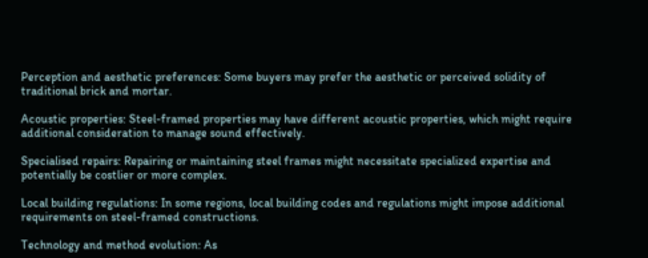Perception and aesthetic preferences: Some buyers may prefer the aesthetic or perceived solidity of traditional brick and mortar.

Acoustic properties: Steel-framed properties may have different acoustic properties, which might require additional consideration to manage sound effectively.

Specialised repairs: Repairing or maintaining steel frames might necessitate specialized expertise and potentially be costlier or more complex.

Local building regulations: In some regions, local building codes and regulations might impose additional requirements on steel-framed constructions.

Technology and method evolution: As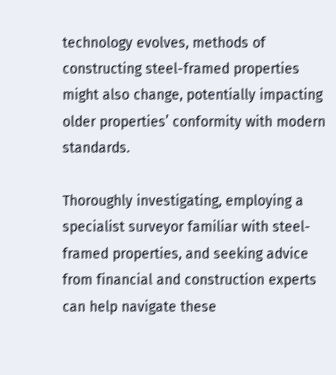technology evolves, methods of constructing steel-framed properties might also change, potentially impacting older properties’ conformity with modern standards.

Thoroughly investigating, employing a specialist surveyor familiar with steel-framed properties, and seeking advice from financial and construction experts can help navigate these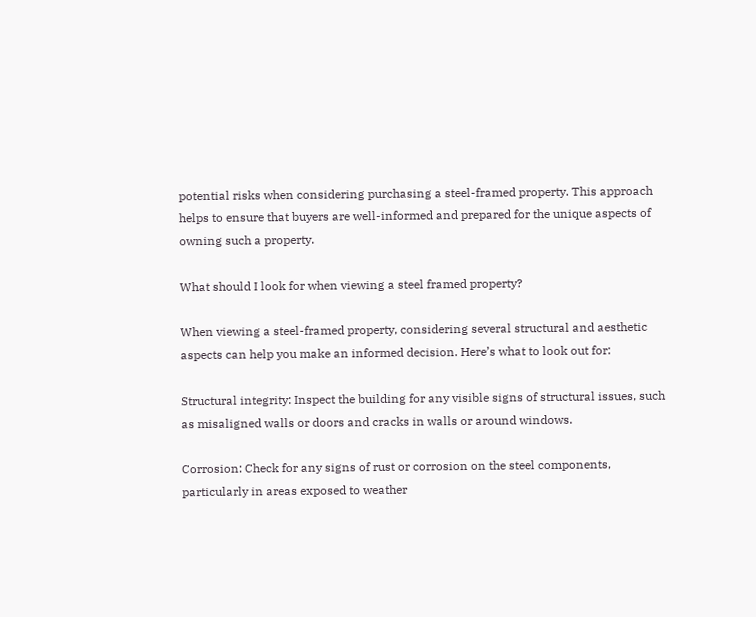potential risks when considering purchasing a steel-framed property. This approach helps to ensure that buyers are well-informed and prepared for the unique aspects of owning such a property.

What should I look for when viewing a steel framed property?

When viewing a steel-framed property, considering several structural and aesthetic aspects can help you make an informed decision. Here’s what to look out for:

Structural integrity: Inspect the building for any visible signs of structural issues, such as misaligned walls or doors and cracks in walls or around windows.

Corrosion: Check for any signs of rust or corrosion on the steel components, particularly in areas exposed to weather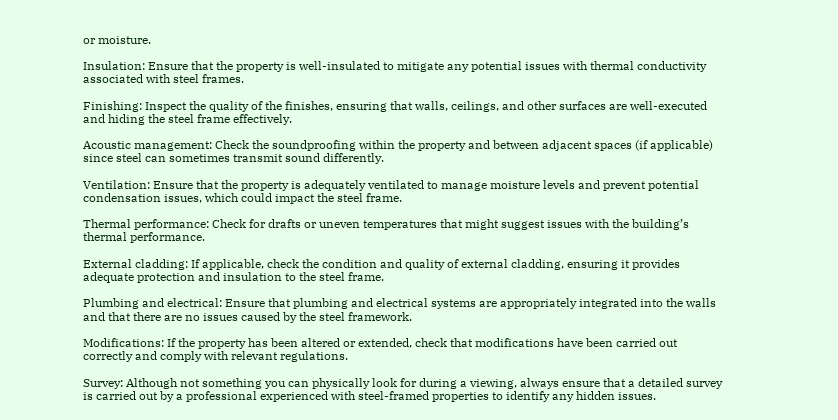or moisture.

Insulation: Ensure that the property is well-insulated to mitigate any potential issues with thermal conductivity associated with steel frames.

Finishing: Inspect the quality of the finishes, ensuring that walls, ceilings, and other surfaces are well-executed and hiding the steel frame effectively.

Acoustic management: Check the soundproofing within the property and between adjacent spaces (if applicable) since steel can sometimes transmit sound differently.

Ventilation: Ensure that the property is adequately ventilated to manage moisture levels and prevent potential condensation issues, which could impact the steel frame.

Thermal performance: Check for drafts or uneven temperatures that might suggest issues with the building’s thermal performance.

External cladding: If applicable, check the condition and quality of external cladding, ensuring it provides adequate protection and insulation to the steel frame.

Plumbing and electrical: Ensure that plumbing and electrical systems are appropriately integrated into the walls and that there are no issues caused by the steel framework.

Modifications: If the property has been altered or extended, check that modifications have been carried out correctly and comply with relevant regulations.

Survey: Although not something you can physically look for during a viewing, always ensure that a detailed survey is carried out by a professional experienced with steel-framed properties to identify any hidden issues.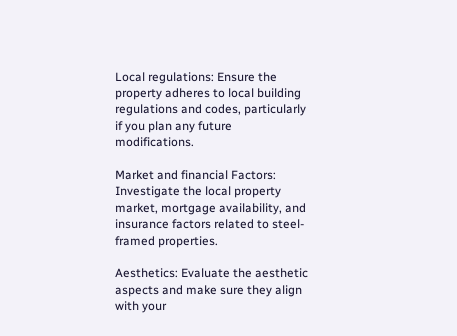Local regulations: Ensure the property adheres to local building regulations and codes, particularly if you plan any future modifications.

Market and financial Factors: Investigate the local property market, mortgage availability, and insurance factors related to steel-framed properties.

Aesthetics: Evaluate the aesthetic aspects and make sure they align with your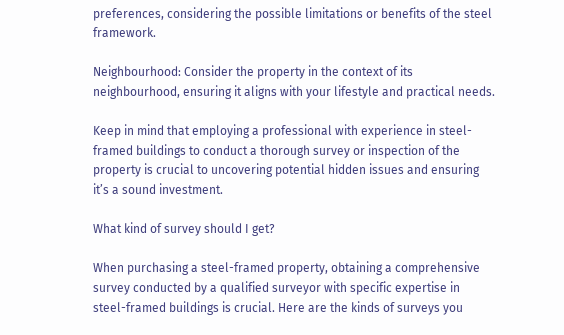preferences, considering the possible limitations or benefits of the steel framework.

Neighbourhood: Consider the property in the context of its neighbourhood, ensuring it aligns with your lifestyle and practical needs.

Keep in mind that employing a professional with experience in steel-framed buildings to conduct a thorough survey or inspection of the property is crucial to uncovering potential hidden issues and ensuring it’s a sound investment.

What kind of survey should I get?

When purchasing a steel-framed property, obtaining a comprehensive survey conducted by a qualified surveyor with specific expertise in steel-framed buildings is crucial. Here are the kinds of surveys you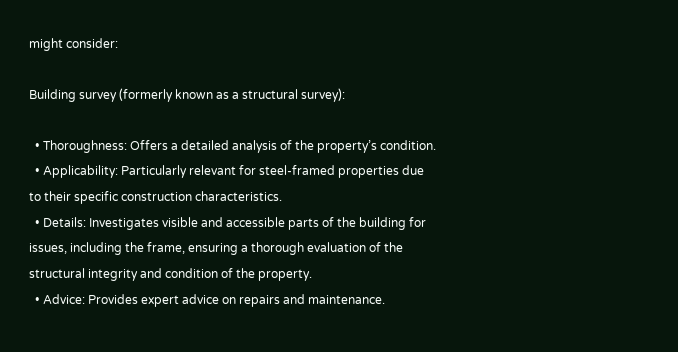might consider:

Building survey (formerly known as a structural survey):

  • Thoroughness: Offers a detailed analysis of the property’s condition.
  • Applicability: Particularly relevant for steel-framed properties due to their specific construction characteristics.
  • Details: Investigates visible and accessible parts of the building for issues, including the frame, ensuring a thorough evaluation of the structural integrity and condition of the property.
  • Advice: Provides expert advice on repairs and maintenance.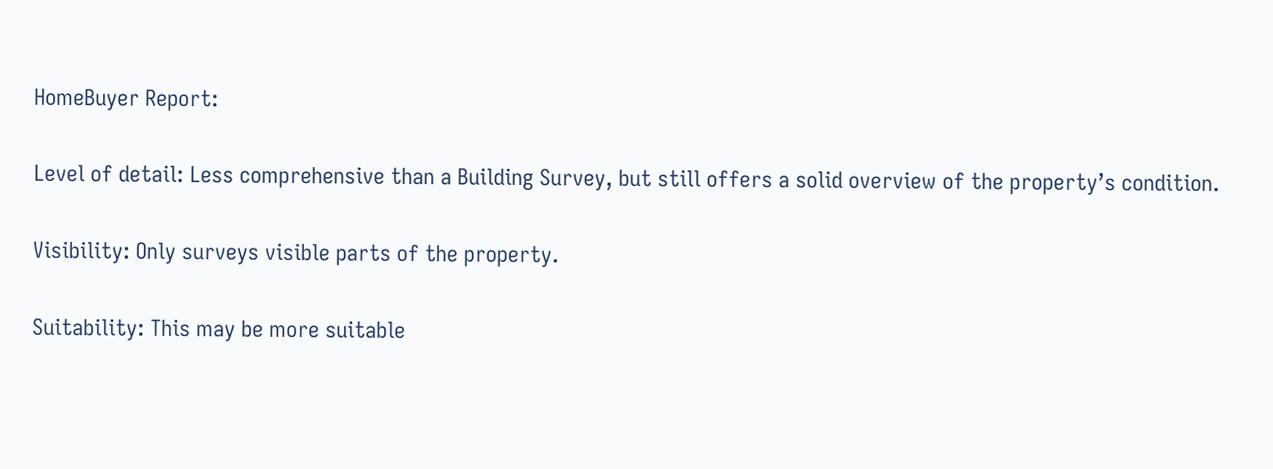HomeBuyer Report:

Level of detail: Less comprehensive than a Building Survey, but still offers a solid overview of the property’s condition.

Visibility: Only surveys visible parts of the property.

Suitability: This may be more suitable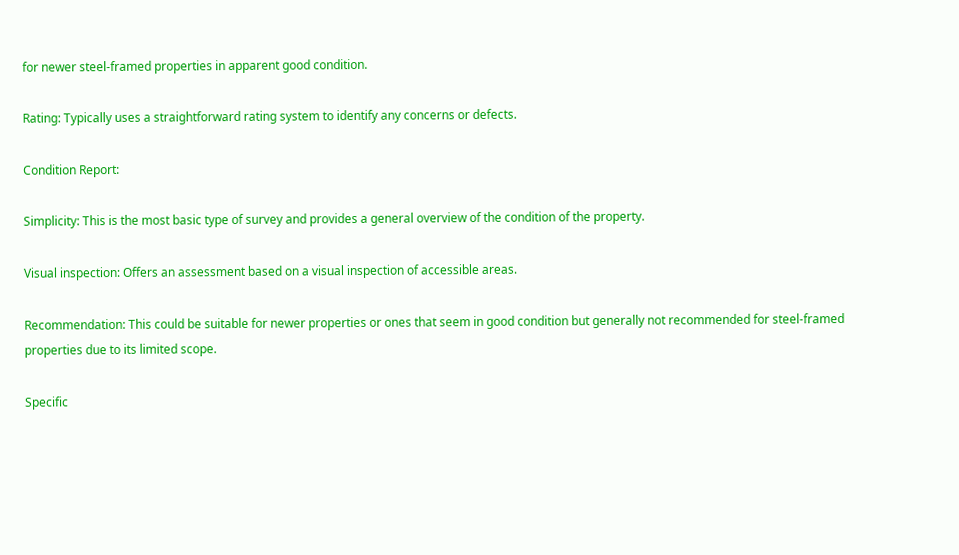for newer steel-framed properties in apparent good condition.

Rating: Typically uses a straightforward rating system to identify any concerns or defects.

Condition Report:

Simplicity: This is the most basic type of survey and provides a general overview of the condition of the property.

Visual inspection: Offers an assessment based on a visual inspection of accessible areas.

Recommendation: This could be suitable for newer properties or ones that seem in good condition but generally not recommended for steel-framed properties due to its limited scope.

Specific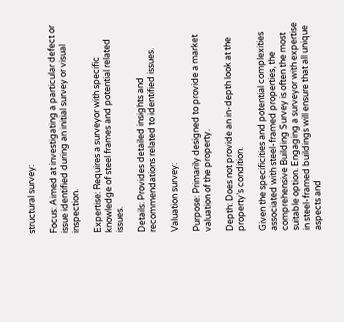structural survey:

Focus: Aimed at investigating a particular defect or issue identified during an initial survey or visual inspection.

Expertise: Requires a surveyor with specific knowledge of steel frames and potential related issues.

Details: Provides detailed insights and recommendations related to identified issues.

Valuation survey:

Purpose: Primarily designed to provide a market valuation of the property.

Depth: Does not provide an in-depth look at the property’s condition.

Given the specificities and potential complexities associated with steel-framed properties, the comprehensive Building Survey is often the most suitable option. Engaging a surveyor with expertise in steel-framed buildings will ensure that all unique aspects and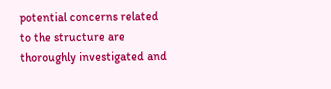potential concerns related to the structure are thoroughly investigated and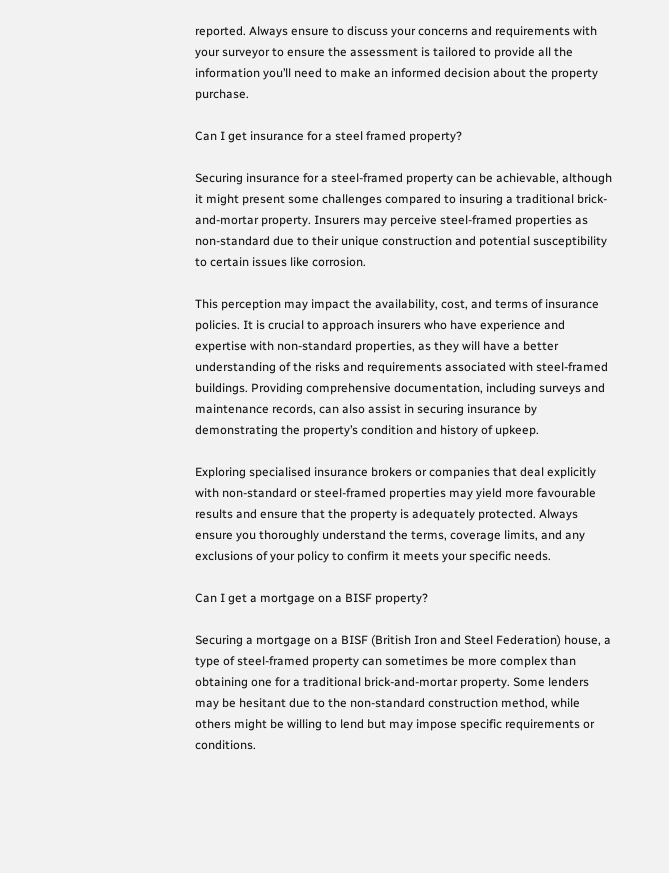reported. Always ensure to discuss your concerns and requirements with your surveyor to ensure the assessment is tailored to provide all the information you’ll need to make an informed decision about the property purchase.

Can I get insurance for a steel framed property?

Securing insurance for a steel-framed property can be achievable, although it might present some challenges compared to insuring a traditional brick-and-mortar property. Insurers may perceive steel-framed properties as non-standard due to their unique construction and potential susceptibility to certain issues like corrosion.

This perception may impact the availability, cost, and terms of insurance policies. It is crucial to approach insurers who have experience and expertise with non-standard properties, as they will have a better understanding of the risks and requirements associated with steel-framed buildings. Providing comprehensive documentation, including surveys and maintenance records, can also assist in securing insurance by demonstrating the property’s condition and history of upkeep.

Exploring specialised insurance brokers or companies that deal explicitly with non-standard or steel-framed properties may yield more favourable results and ensure that the property is adequately protected. Always ensure you thoroughly understand the terms, coverage limits, and any exclusions of your policy to confirm it meets your specific needs.

Can I get a mortgage on a BISF property?

Securing a mortgage on a BISF (British Iron and Steel Federation) house, a type of steel-framed property can sometimes be more complex than obtaining one for a traditional brick-and-mortar property. Some lenders may be hesitant due to the non-standard construction method, while others might be willing to lend but may impose specific requirements or conditions.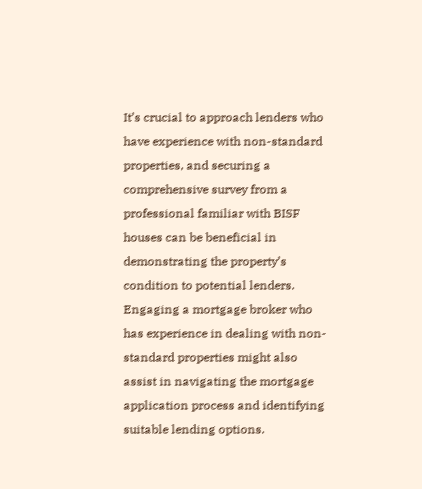It’s crucial to approach lenders who have experience with non-standard properties, and securing a comprehensive survey from a professional familiar with BISF houses can be beneficial in demonstrating the property’s condition to potential lenders. Engaging a mortgage broker who has experience in dealing with non-standard properties might also assist in navigating the mortgage application process and identifying suitable lending options.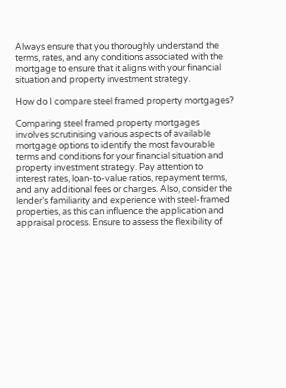Always ensure that you thoroughly understand the terms, rates, and any conditions associated with the mortgage to ensure that it aligns with your financial situation and property investment strategy.

How do I compare steel framed property mortgages?

Comparing steel framed property mortgages involves scrutinising various aspects of available mortgage options to identify the most favourable terms and conditions for your financial situation and property investment strategy. Pay attention to interest rates, loan-to-value ratios, repayment terms, and any additional fees or charges. Also, consider the lender’s familiarity and experience with steel-framed properties, as this can influence the application and appraisal process. Ensure to assess the flexibility of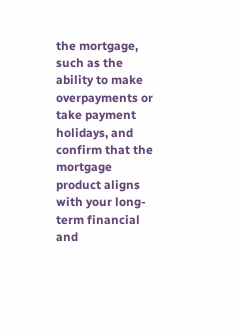the mortgage, such as the ability to make overpayments or take payment holidays, and confirm that the mortgage product aligns with your long-term financial and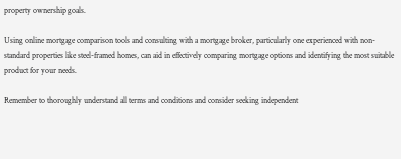property ownership goals.

Using online mortgage comparison tools and consulting with a mortgage broker, particularly one experienced with non-standard properties like steel-framed homes, can aid in effectively comparing mortgage options and identifying the most suitable product for your needs.

Remember to thoroughly understand all terms and conditions and consider seeking independent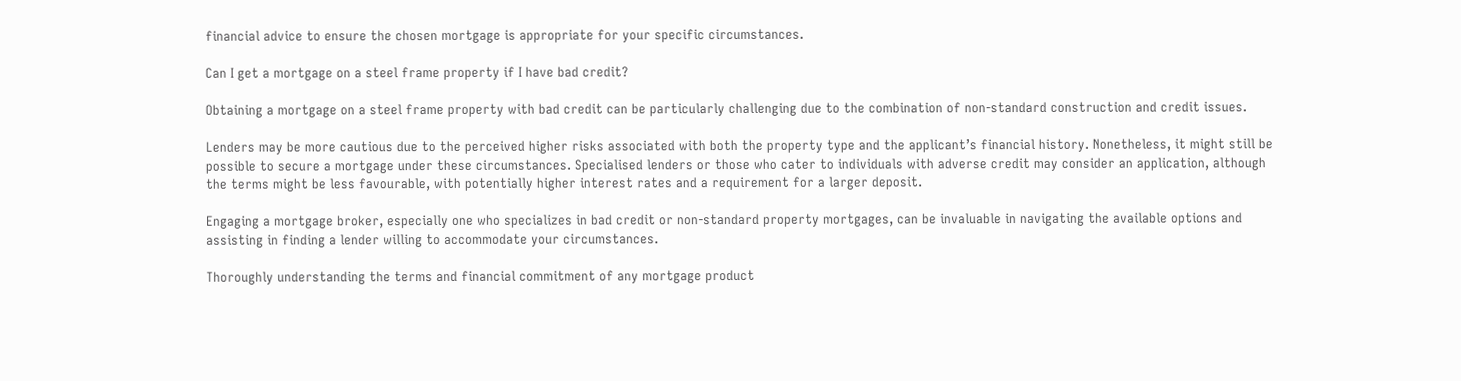financial advice to ensure the chosen mortgage is appropriate for your specific circumstances.

Can I get a mortgage on a steel frame property if I have bad credit?

Obtaining a mortgage on a steel frame property with bad credit can be particularly challenging due to the combination of non-standard construction and credit issues.

Lenders may be more cautious due to the perceived higher risks associated with both the property type and the applicant’s financial history. Nonetheless, it might still be possible to secure a mortgage under these circumstances. Specialised lenders or those who cater to individuals with adverse credit may consider an application, although the terms might be less favourable, with potentially higher interest rates and a requirement for a larger deposit.

Engaging a mortgage broker, especially one who specializes in bad credit or non-standard property mortgages, can be invaluable in navigating the available options and assisting in finding a lender willing to accommodate your circumstances.

Thoroughly understanding the terms and financial commitment of any mortgage product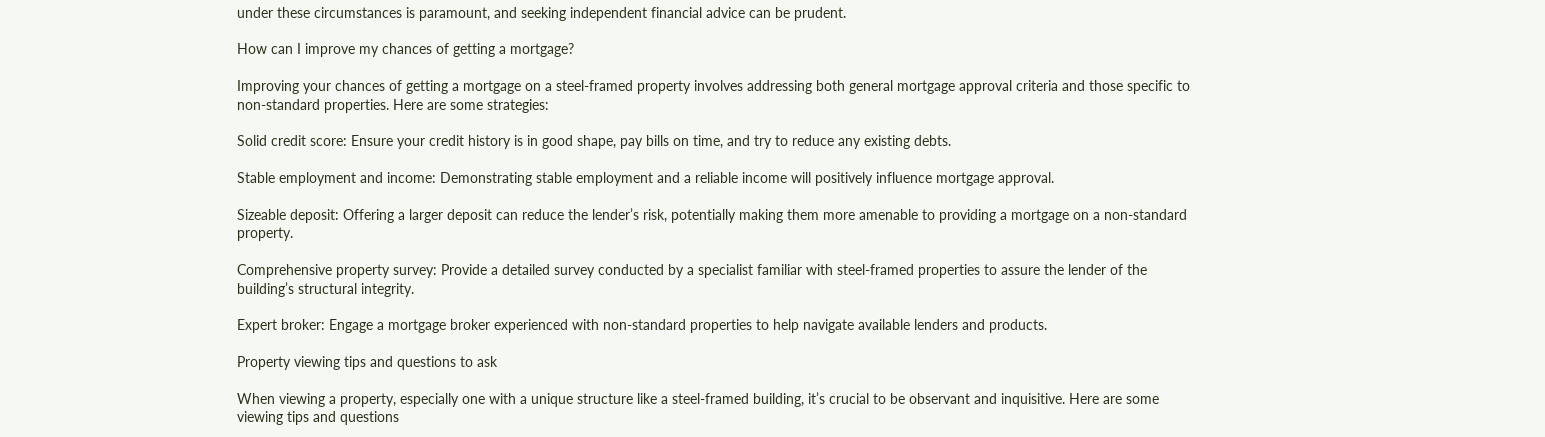under these circumstances is paramount, and seeking independent financial advice can be prudent.

How can I improve my chances of getting a mortgage?

Improving your chances of getting a mortgage on a steel-framed property involves addressing both general mortgage approval criteria and those specific to non-standard properties. Here are some strategies:

Solid credit score: Ensure your credit history is in good shape, pay bills on time, and try to reduce any existing debts.

Stable employment and income: Demonstrating stable employment and a reliable income will positively influence mortgage approval.

Sizeable deposit: Offering a larger deposit can reduce the lender’s risk, potentially making them more amenable to providing a mortgage on a non-standard property.

Comprehensive property survey: Provide a detailed survey conducted by a specialist familiar with steel-framed properties to assure the lender of the building’s structural integrity.

Expert broker: Engage a mortgage broker experienced with non-standard properties to help navigate available lenders and products.

Property viewing tips and questions to ask

When viewing a property, especially one with a unique structure like a steel-framed building, it’s crucial to be observant and inquisitive. Here are some viewing tips and questions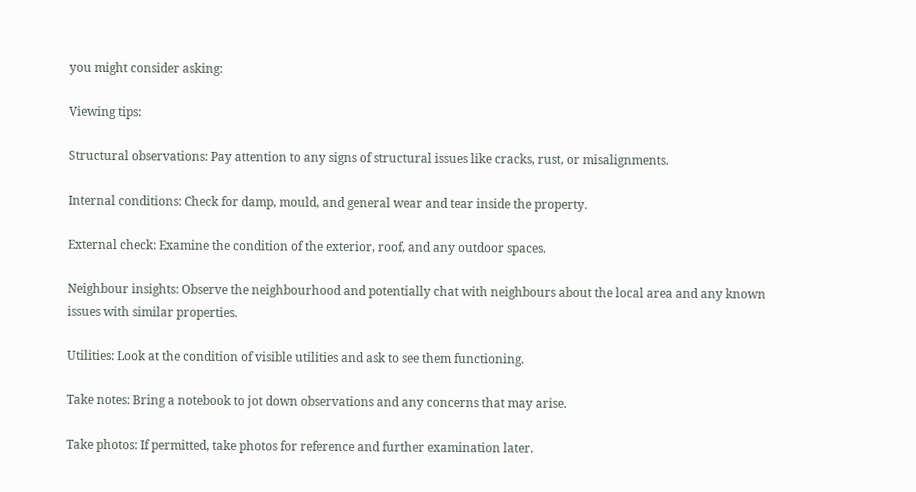you might consider asking:

Viewing tips:

Structural observations: Pay attention to any signs of structural issues like cracks, rust, or misalignments.

Internal conditions: Check for damp, mould, and general wear and tear inside the property.

External check: Examine the condition of the exterior, roof, and any outdoor spaces.

Neighbour insights: Observe the neighbourhood and potentially chat with neighbours about the local area and any known issues with similar properties.

Utilities: Look at the condition of visible utilities and ask to see them functioning.

Take notes: Bring a notebook to jot down observations and any concerns that may arise.

Take photos: If permitted, take photos for reference and further examination later.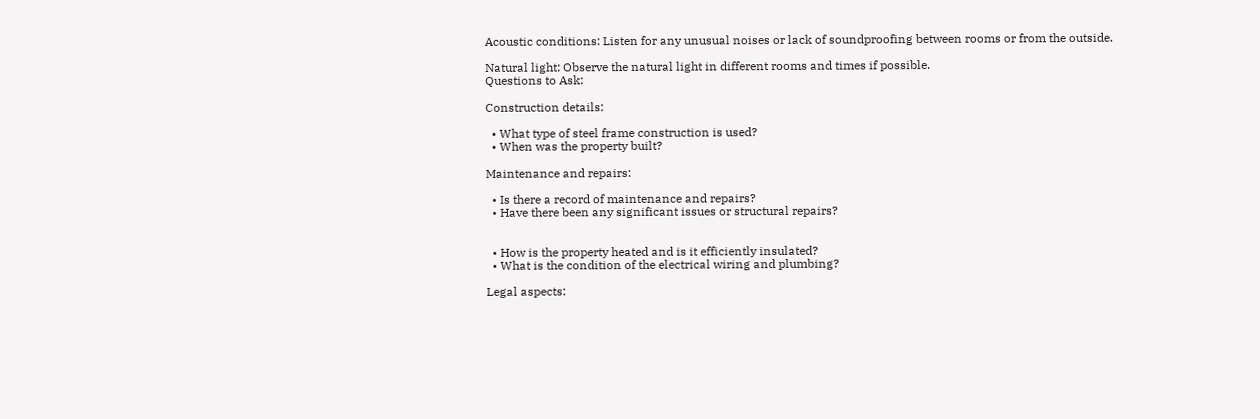Acoustic conditions: Listen for any unusual noises or lack of soundproofing between rooms or from the outside.

Natural light: Observe the natural light in different rooms and times if possible.
Questions to Ask:

Construction details:

  • What type of steel frame construction is used?
  • When was the property built?

Maintenance and repairs:

  • Is there a record of maintenance and repairs?
  • Have there been any significant issues or structural repairs?


  • How is the property heated and is it efficiently insulated?
  • What is the condition of the electrical wiring and plumbing?

Legal aspects: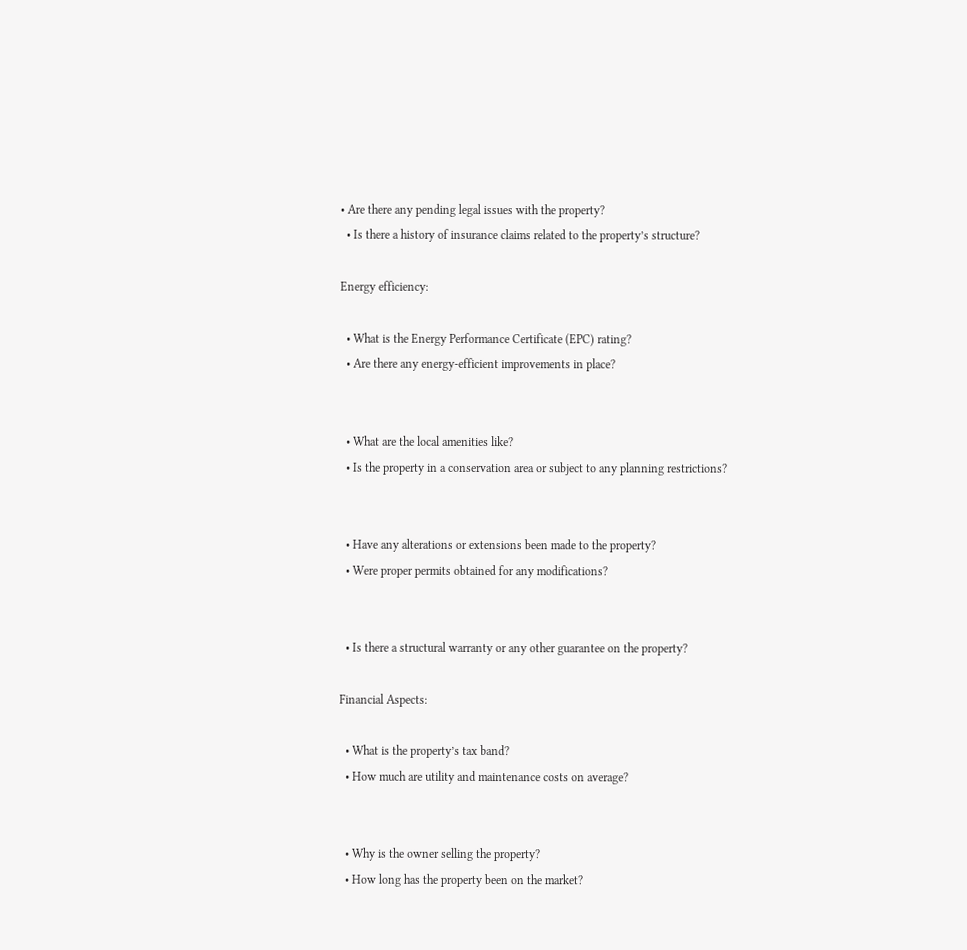• Are there any pending legal issues with the property?
  • Is there a history of insurance claims related to the property’s structure?

Energy efficiency:

  • What is the Energy Performance Certificate (EPC) rating?
  • Are there any energy-efficient improvements in place?


  • What are the local amenities like?
  • Is the property in a conservation area or subject to any planning restrictions?


  • Have any alterations or extensions been made to the property?
  • Were proper permits obtained for any modifications?


  • Is there a structural warranty or any other guarantee on the property?

Financial Aspects:

  • What is the property’s tax band?
  • How much are utility and maintenance costs on average?


  • Why is the owner selling the property?
  • How long has the property been on the market?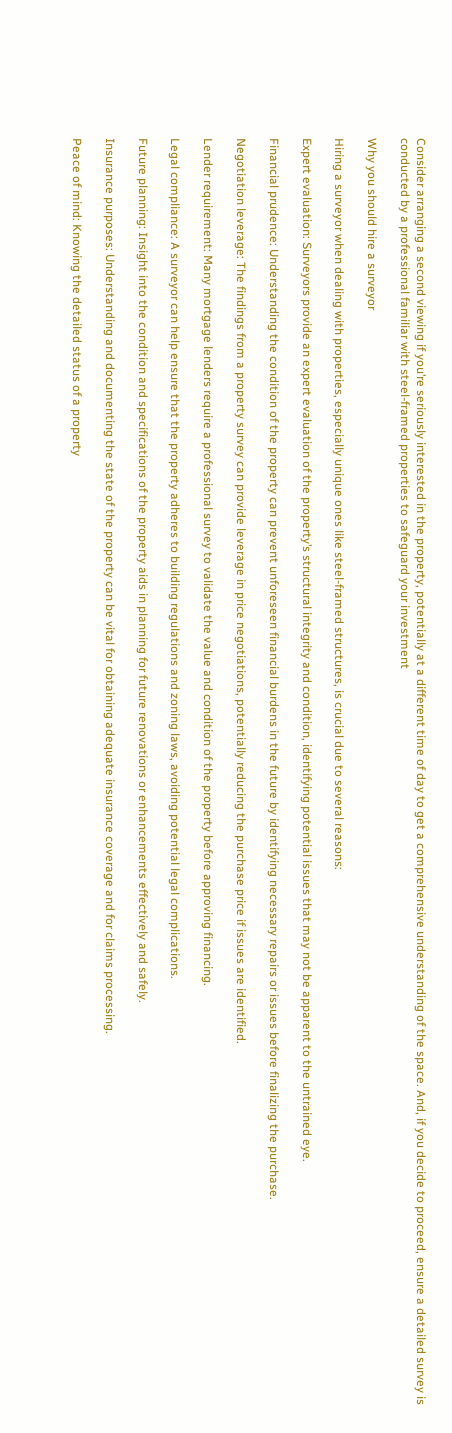Consider arranging a second viewing if you’re seriously interested in the property, potentially at a different time of day to get a comprehensive understanding of the space. And, if you decide to proceed, ensure a detailed survey is conducted by a professional familiar with steel-framed properties to safeguard your investment

Why you should hire a surveyor

Hiring a surveyor when dealing with properties, especially unique ones like steel-framed structures, is crucial due to several reasons:

Expert evaluation: Surveyors provide an expert evaluation of the property’s structural integrity and condition, identifying potential issues that may not be apparent to the untrained eye.

Financial prudence: Understanding the condition of the property can prevent unforeseen financial burdens in the future by identifying necessary repairs or issues before finalizing the purchase.

Negotiation leverage: The findings from a property survey can provide leverage in price negotiations, potentially reducing the purchase price if issues are identified.

Lender requirement: Many mortgage lenders require a professional survey to validate the value and condition of the property before approving financing.

Legal compliance: A surveyor can help ensure that the property adheres to building regulations and zoning laws, avoiding potential legal complications.

Future planning: Insight into the condition and specifications of the property aids in planning for future renovations or enhancements effectively and safely.

Insurance purposes: Understanding and documenting the state of the property can be vital for obtaining adequate insurance coverage and for claims processing.

Peace of mind: Knowing the detailed status of a property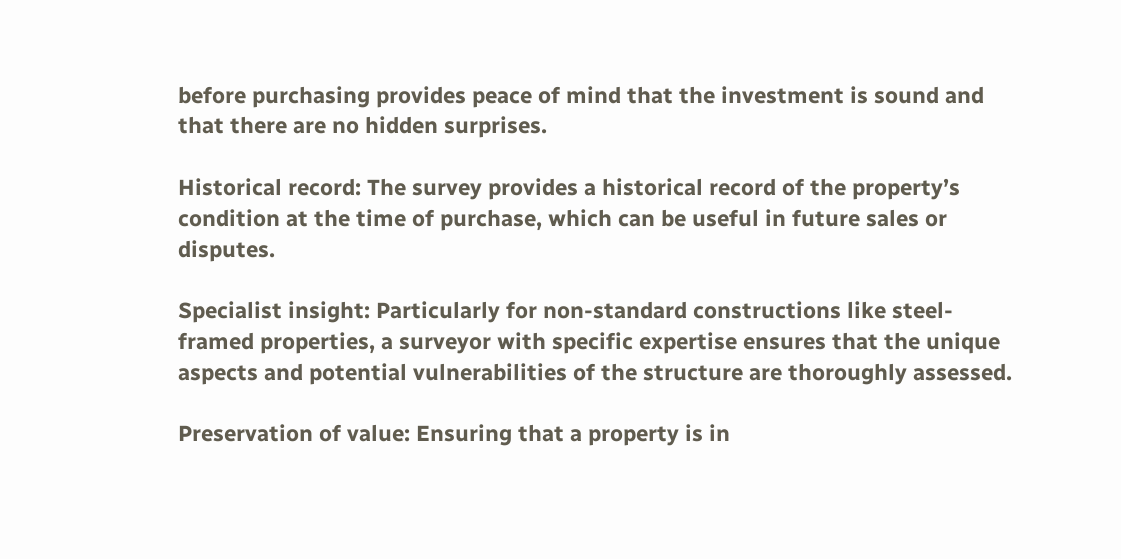before purchasing provides peace of mind that the investment is sound and that there are no hidden surprises.

Historical record: The survey provides a historical record of the property’s condition at the time of purchase, which can be useful in future sales or disputes.

Specialist insight: Particularly for non-standard constructions like steel-framed properties, a surveyor with specific expertise ensures that the unique aspects and potential vulnerabilities of the structure are thoroughly assessed.

Preservation of value: Ensuring that a property is in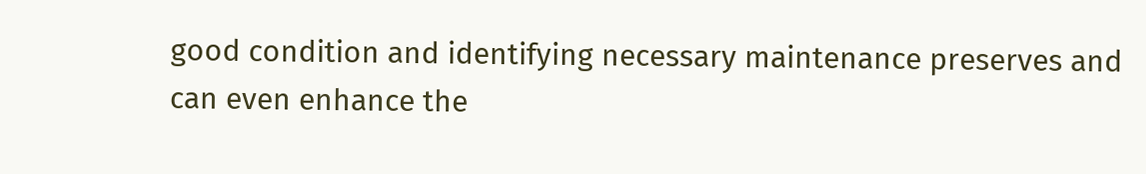good condition and identifying necessary maintenance preserves and can even enhance the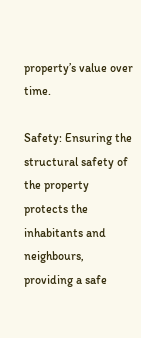property’s value over time.

Safety: Ensuring the structural safety of the property protects the inhabitants and neighbours, providing a safe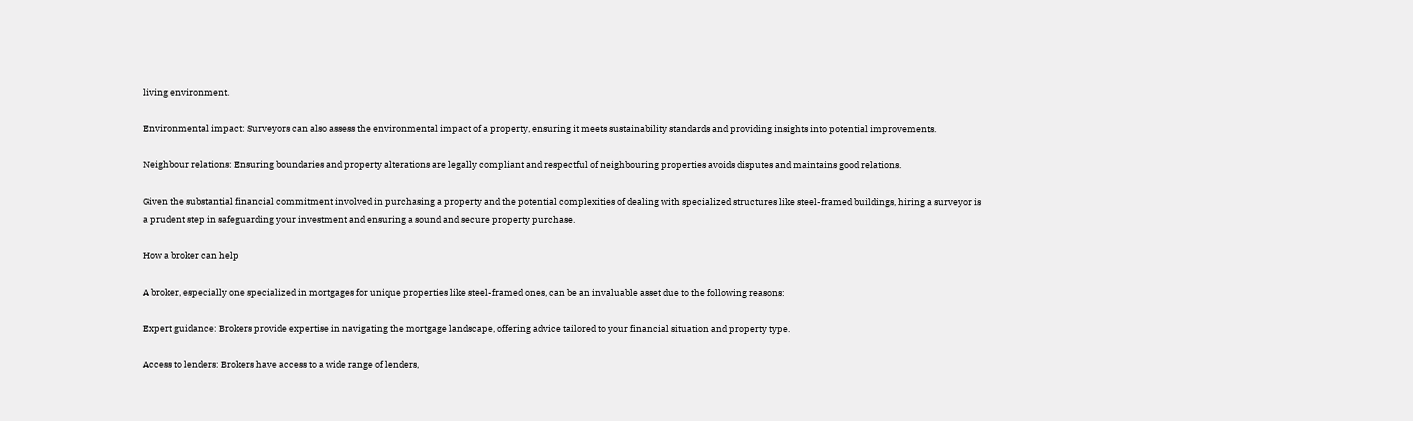living environment.

Environmental impact: Surveyors can also assess the environmental impact of a property, ensuring it meets sustainability standards and providing insights into potential improvements.

Neighbour relations: Ensuring boundaries and property alterations are legally compliant and respectful of neighbouring properties avoids disputes and maintains good relations.

Given the substantial financial commitment involved in purchasing a property and the potential complexities of dealing with specialized structures like steel-framed buildings, hiring a surveyor is a prudent step in safeguarding your investment and ensuring a sound and secure property purchase.

How a broker can help

A broker, especially one specialized in mortgages for unique properties like steel-framed ones, can be an invaluable asset due to the following reasons:

Expert guidance: Brokers provide expertise in navigating the mortgage landscape, offering advice tailored to your financial situation and property type.

Access to lenders: Brokers have access to a wide range of lenders,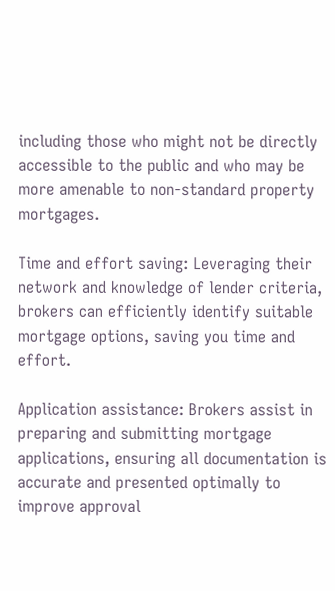including those who might not be directly accessible to the public and who may be more amenable to non-standard property mortgages.

Time and effort saving: Leveraging their network and knowledge of lender criteria, brokers can efficiently identify suitable mortgage options, saving you time and effort.

Application assistance: Brokers assist in preparing and submitting mortgage applications, ensuring all documentation is accurate and presented optimally to improve approval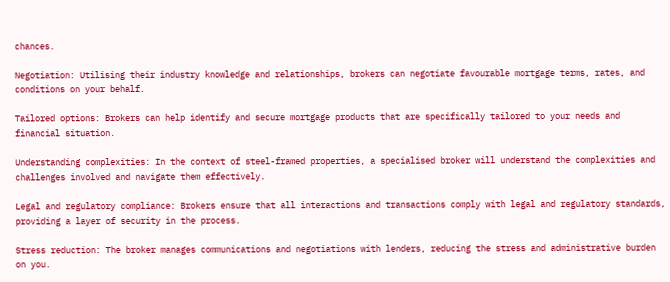chances.

Negotiation: Utilising their industry knowledge and relationships, brokers can negotiate favourable mortgage terms, rates, and conditions on your behalf.

Tailored options: Brokers can help identify and secure mortgage products that are specifically tailored to your needs and financial situation.

Understanding complexities: In the context of steel-framed properties, a specialised broker will understand the complexities and challenges involved and navigate them effectively.

Legal and regulatory compliance: Brokers ensure that all interactions and transactions comply with legal and regulatory standards, providing a layer of security in the process.

Stress reduction: The broker manages communications and negotiations with lenders, reducing the stress and administrative burden on you.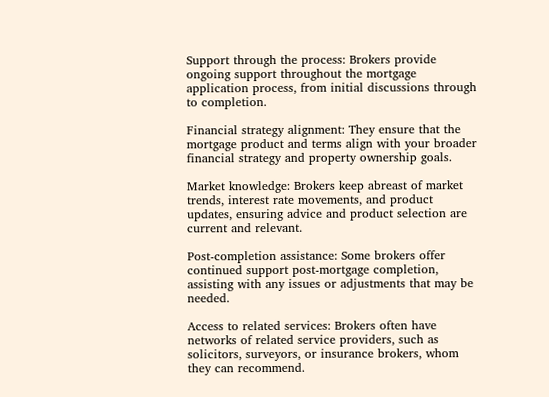Support through the process: Brokers provide ongoing support throughout the mortgage application process, from initial discussions through to completion.

Financial strategy alignment: They ensure that the mortgage product and terms align with your broader financial strategy and property ownership goals.

Market knowledge: Brokers keep abreast of market trends, interest rate movements, and product updates, ensuring advice and product selection are current and relevant.

Post-completion assistance: Some brokers offer continued support post-mortgage completion, assisting with any issues or adjustments that may be needed.

Access to related services: Brokers often have networks of related service providers, such as solicitors, surveyors, or insurance brokers, whom they can recommend.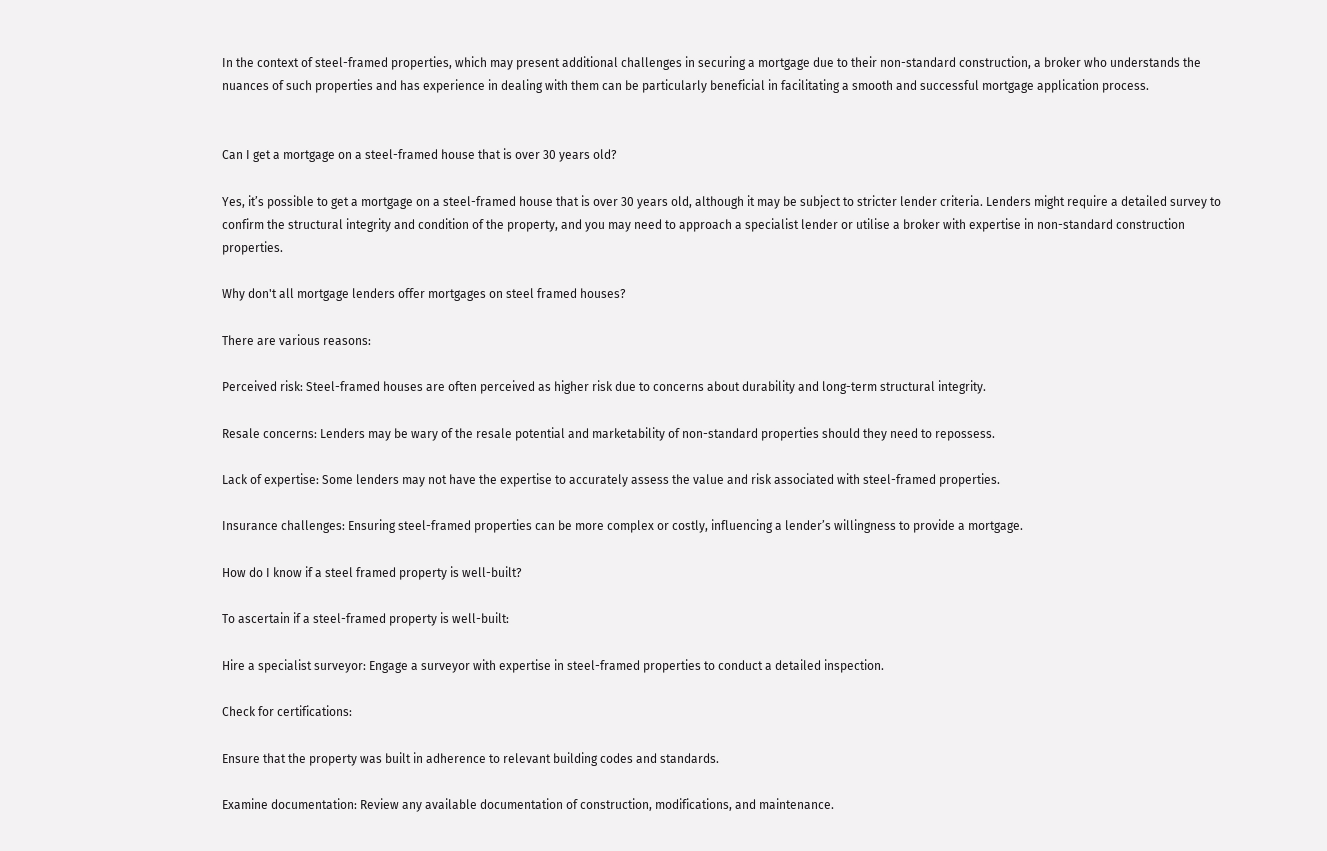In the context of steel-framed properties, which may present additional challenges in securing a mortgage due to their non-standard construction, a broker who understands the nuances of such properties and has experience in dealing with them can be particularly beneficial in facilitating a smooth and successful mortgage application process.


Can I get a mortgage on a steel-framed house that is over 30 years old?

Yes, it’s possible to get a mortgage on a steel-framed house that is over 30 years old, although it may be subject to stricter lender criteria. Lenders might require a detailed survey to confirm the structural integrity and condition of the property, and you may need to approach a specialist lender or utilise a broker with expertise in non-standard construction properties.

Why don't all mortgage lenders offer mortgages on steel framed houses?

There are various reasons:

Perceived risk: Steel-framed houses are often perceived as higher risk due to concerns about durability and long-term structural integrity.

Resale concerns: Lenders may be wary of the resale potential and marketability of non-standard properties should they need to repossess.

Lack of expertise: Some lenders may not have the expertise to accurately assess the value and risk associated with steel-framed properties.

Insurance challenges: Ensuring steel-framed properties can be more complex or costly, influencing a lender’s willingness to provide a mortgage.

How do I know if a steel framed property is well-built?

To ascertain if a steel-framed property is well-built:

Hire a specialist surveyor: Engage a surveyor with expertise in steel-framed properties to conduct a detailed inspection.

Check for certifications:

Ensure that the property was built in adherence to relevant building codes and standards.

Examine documentation: Review any available documentation of construction, modifications, and maintenance.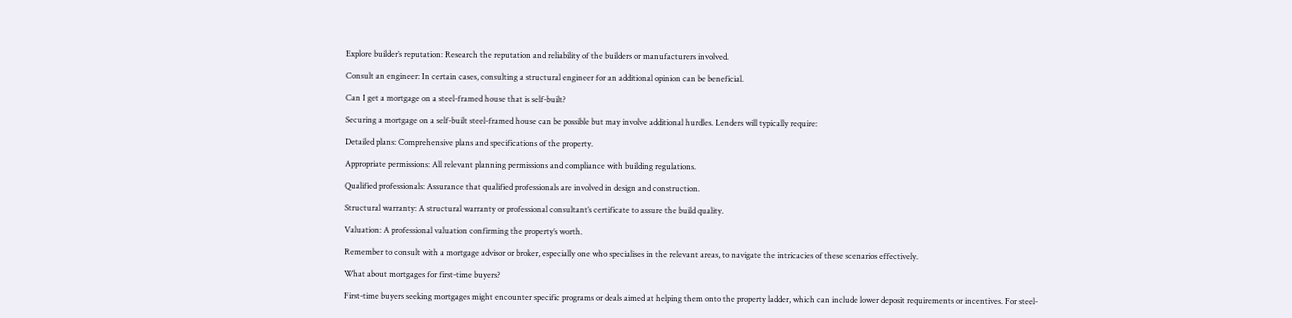Explore builder’s reputation: Research the reputation and reliability of the builders or manufacturers involved.

Consult an engineer: In certain cases, consulting a structural engineer for an additional opinion can be beneficial.

Can I get a mortgage on a steel-framed house that is self-built?

Securing a mortgage on a self-built steel-framed house can be possible but may involve additional hurdles. Lenders will typically require:

Detailed plans: Comprehensive plans and specifications of the property.

Appropriate permissions: All relevant planning permissions and compliance with building regulations.

Qualified professionals: Assurance that qualified professionals are involved in design and construction.

Structural warranty: A structural warranty or professional consultant’s certificate to assure the build quality.

Valuation: A professional valuation confirming the property’s worth.

Remember to consult with a mortgage advisor or broker, especially one who specialises in the relevant areas, to navigate the intricacies of these scenarios effectively.

What about mortgages for first-time buyers?

First-time buyers seeking mortgages might encounter specific programs or deals aimed at helping them onto the property ladder, which can include lower deposit requirements or incentives. For steel-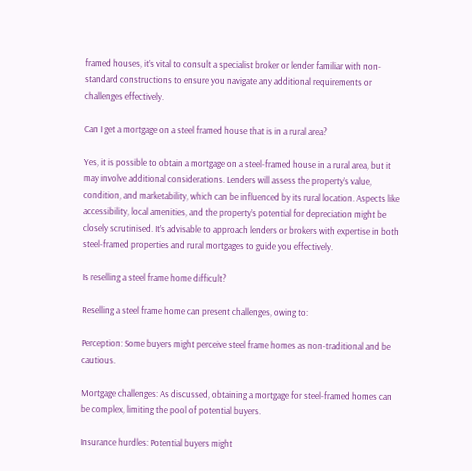framed houses, it’s vital to consult a specialist broker or lender familiar with non-standard constructions to ensure you navigate any additional requirements or challenges effectively.

Can I get a mortgage on a steel framed house that is in a rural area?

Yes, it is possible to obtain a mortgage on a steel-framed house in a rural area, but it may involve additional considerations. Lenders will assess the property’s value, condition, and marketability, which can be influenced by its rural location. Aspects like accessibility, local amenities, and the property’s potential for depreciation might be closely scrutinised. It’s advisable to approach lenders or brokers with expertise in both steel-framed properties and rural mortgages to guide you effectively.

Is reselling a steel frame home difficult?

Reselling a steel frame home can present challenges, owing to:

Perception: Some buyers might perceive steel frame homes as non-traditional and be cautious.

Mortgage challenges: As discussed, obtaining a mortgage for steel-framed homes can be complex, limiting the pool of potential buyers.

Insurance hurdles: Potential buyers might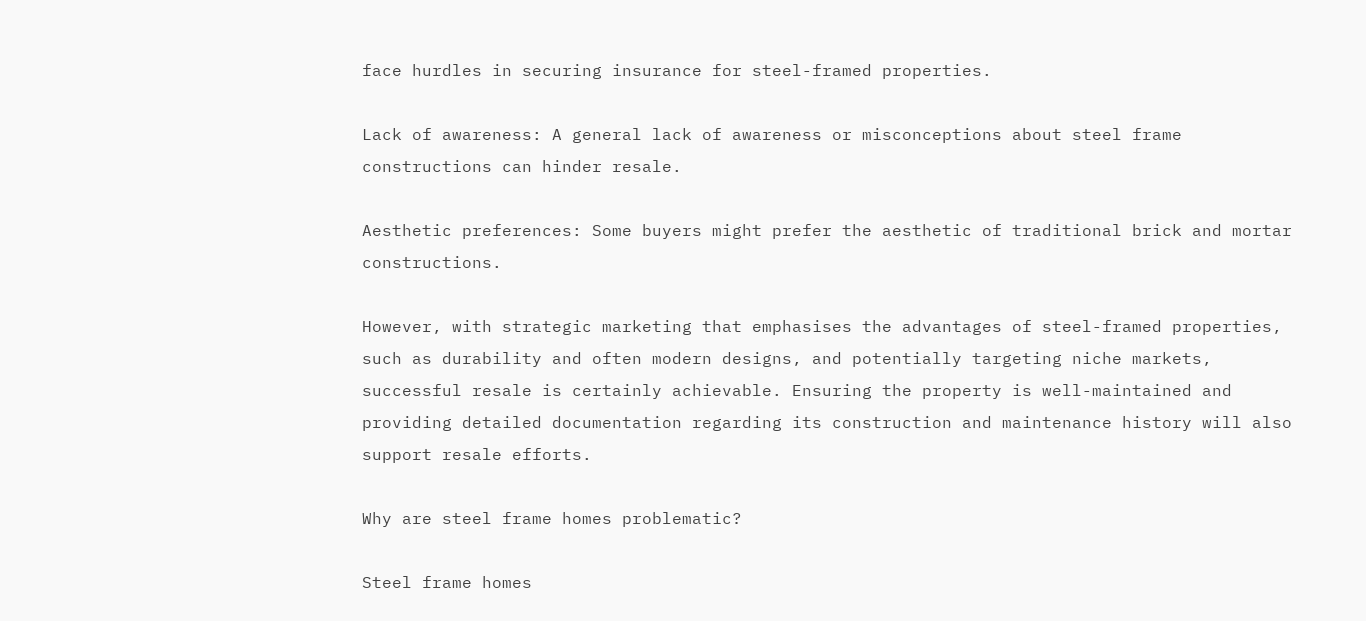face hurdles in securing insurance for steel-framed properties.

Lack of awareness: A general lack of awareness or misconceptions about steel frame constructions can hinder resale.

Aesthetic preferences: Some buyers might prefer the aesthetic of traditional brick and mortar constructions.

However, with strategic marketing that emphasises the advantages of steel-framed properties, such as durability and often modern designs, and potentially targeting niche markets, successful resale is certainly achievable. Ensuring the property is well-maintained and providing detailed documentation regarding its construction and maintenance history will also support resale efforts.

Why are steel frame homes problematic?

Steel frame homes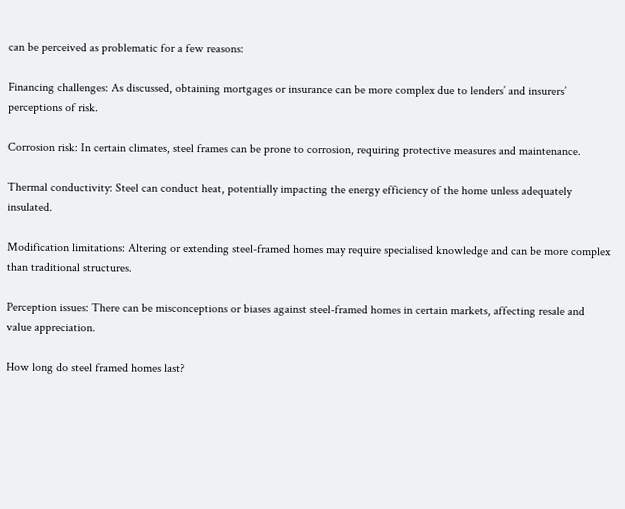can be perceived as problematic for a few reasons:

Financing challenges: As discussed, obtaining mortgages or insurance can be more complex due to lenders’ and insurers’ perceptions of risk.

Corrosion risk: In certain climates, steel frames can be prone to corrosion, requiring protective measures and maintenance.

Thermal conductivity: Steel can conduct heat, potentially impacting the energy efficiency of the home unless adequately insulated.

Modification limitations: Altering or extending steel-framed homes may require specialised knowledge and can be more complex than traditional structures.

Perception issues: There can be misconceptions or biases against steel-framed homes in certain markets, affecting resale and value appreciation.

How long do steel framed homes last?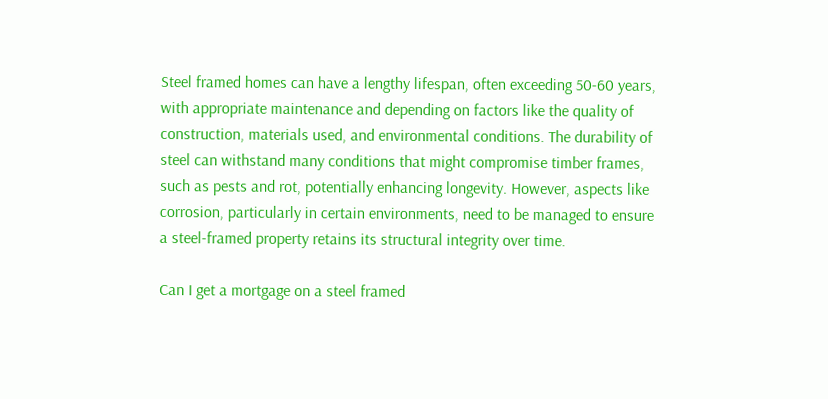Steel framed homes can have a lengthy lifespan, often exceeding 50-60 years, with appropriate maintenance and depending on factors like the quality of construction, materials used, and environmental conditions. The durability of steel can withstand many conditions that might compromise timber frames, such as pests and rot, potentially enhancing longevity. However, aspects like corrosion, particularly in certain environments, need to be managed to ensure a steel-framed property retains its structural integrity over time.

Can I get a mortgage on a steel framed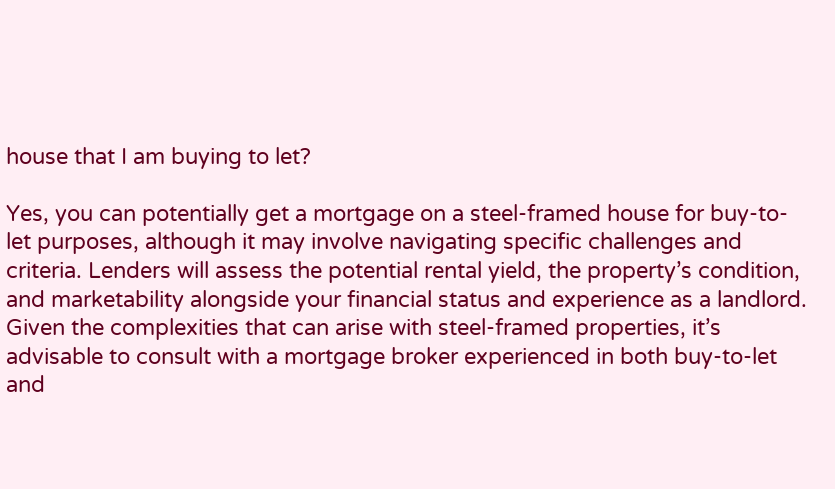house that I am buying to let?

Yes, you can potentially get a mortgage on a steel-framed house for buy-to-let purposes, although it may involve navigating specific challenges and criteria. Lenders will assess the potential rental yield, the property’s condition, and marketability alongside your financial status and experience as a landlord. Given the complexities that can arise with steel-framed properties, it’s advisable to consult with a mortgage broker experienced in both buy-to-let and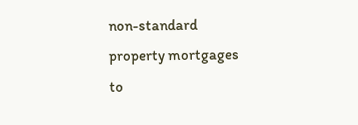non-standard property mortgages to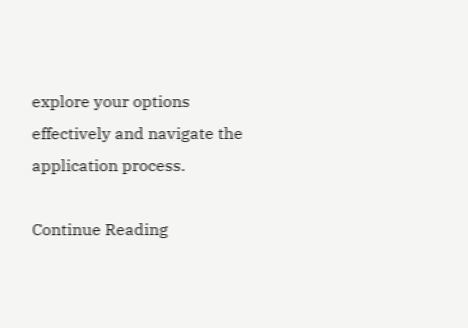explore your options effectively and navigate the application process.

Continue Reading